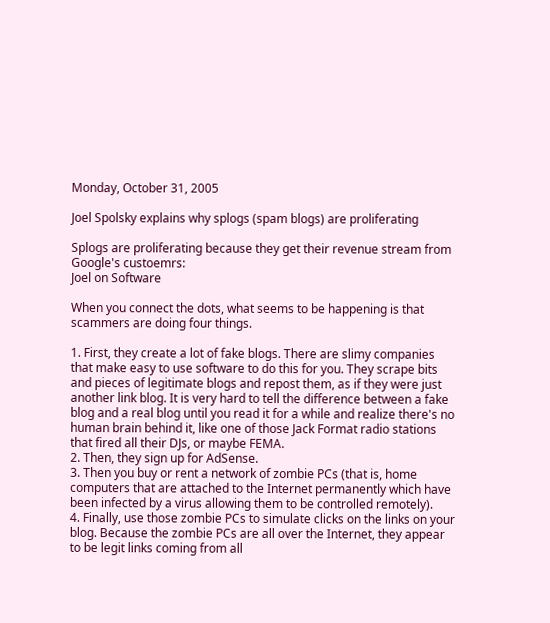Monday, October 31, 2005

Joel Spolsky explains why splogs (spam blogs) are proliferating

Splogs are proliferating because they get their revenue stream from Google's custoemrs:
Joel on Software

When you connect the dots, what seems to be happening is that scammers are doing four things.

1. First, they create a lot of fake blogs. There are slimy companies that make easy to use software to do this for you. They scrape bits and pieces of legitimate blogs and repost them, as if they were just another link blog. It is very hard to tell the difference between a fake blog and a real blog until you read it for a while and realize there's no human brain behind it, like one of those Jack Format radio stations that fired all their DJs, or maybe FEMA.
2. Then, they sign up for AdSense.
3. Then you buy or rent a network of zombie PCs (that is, home computers that are attached to the Internet permanently which have been infected by a virus allowing them to be controlled remotely).
4. Finally, use those zombie PCs to simulate clicks on the links on your blog. Because the zombie PCs are all over the Internet, they appear to be legit links coming from all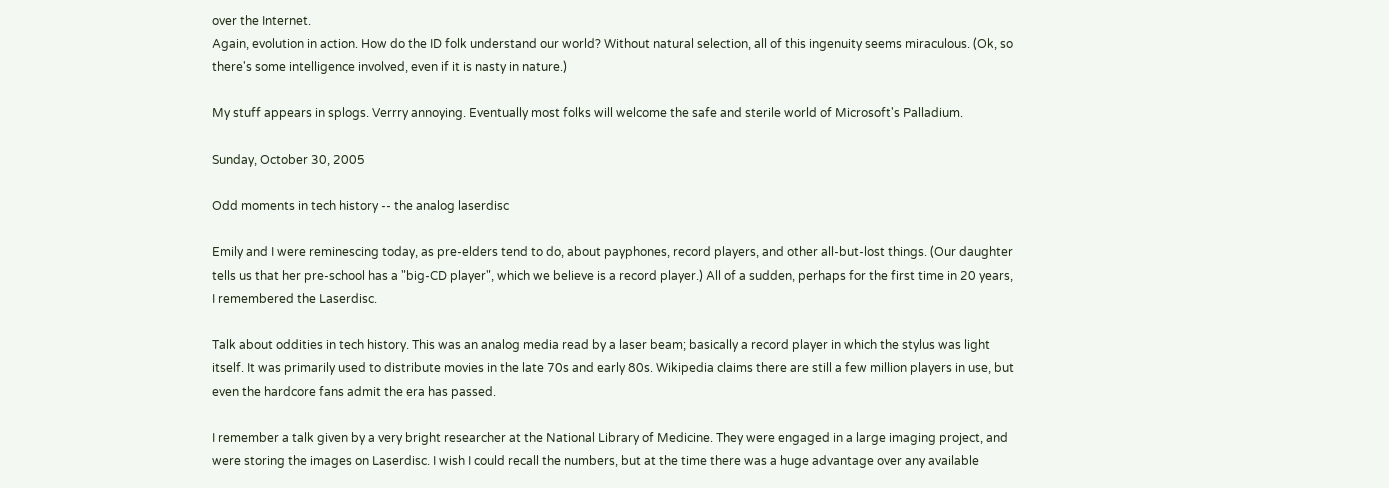over the Internet.
Again, evolution in action. How do the ID folk understand our world? Without natural selection, all of this ingenuity seems miraculous. (Ok, so there's some intelligence involved, even if it is nasty in nature.)

My stuff appears in splogs. Verrry annoying. Eventually most folks will welcome the safe and sterile world of Microsoft's Palladium.

Sunday, October 30, 2005

Odd moments in tech history -- the analog laserdisc

Emily and I were reminescing today, as pre-elders tend to do, about payphones, record players, and other all-but-lost things. (Our daughter tells us that her pre-school has a "big-CD player", which we believe is a record player.) All of a sudden, perhaps for the first time in 20 years, I remembered the Laserdisc.

Talk about oddities in tech history. This was an analog media read by a laser beam; basically a record player in which the stylus was light itself. It was primarily used to distribute movies in the late 70s and early 80s. Wikipedia claims there are still a few million players in use, but even the hardcore fans admit the era has passed.

I remember a talk given by a very bright researcher at the National Library of Medicine. They were engaged in a large imaging project, and were storing the images on Laserdisc. I wish I could recall the numbers, but at the time there was a huge advantage over any available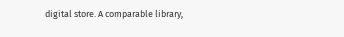digital store. A comparable library,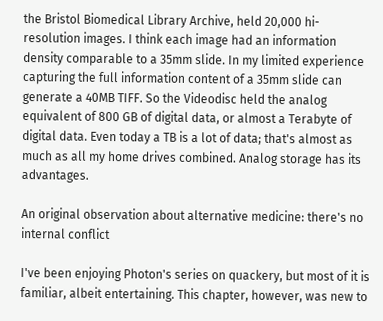the Bristol Biomedical Library Archive, held 20,000 hi-resolution images. I think each image had an information density comparable to a 35mm slide. In my limited experience capturing the full information content of a 35mm slide can generate a 40MB TIFF. So the Videodisc held the analog equivalent of 800 GB of digital data, or almost a Terabyte of digital data. Even today a TB is a lot of data; that's almost as much as all my home drives combined. Analog storage has its advantages.

An original observation about alternative medicine: there's no internal conflict

I've been enjoying Photon's series on quackery, but most of it is familiar, albeit entertaining. This chapter, however, was new to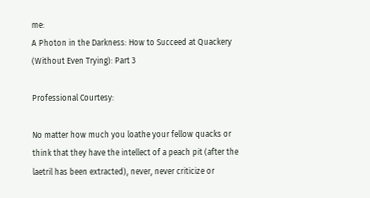me:
A Photon in the Darkness: How to Succeed at Quackery (Without Even Trying): Part 3

Professional Courtesy:

No matter how much you loathe your fellow quacks or think that they have the intellect of a peach pit (after the laetril has been extracted), never, never criticize or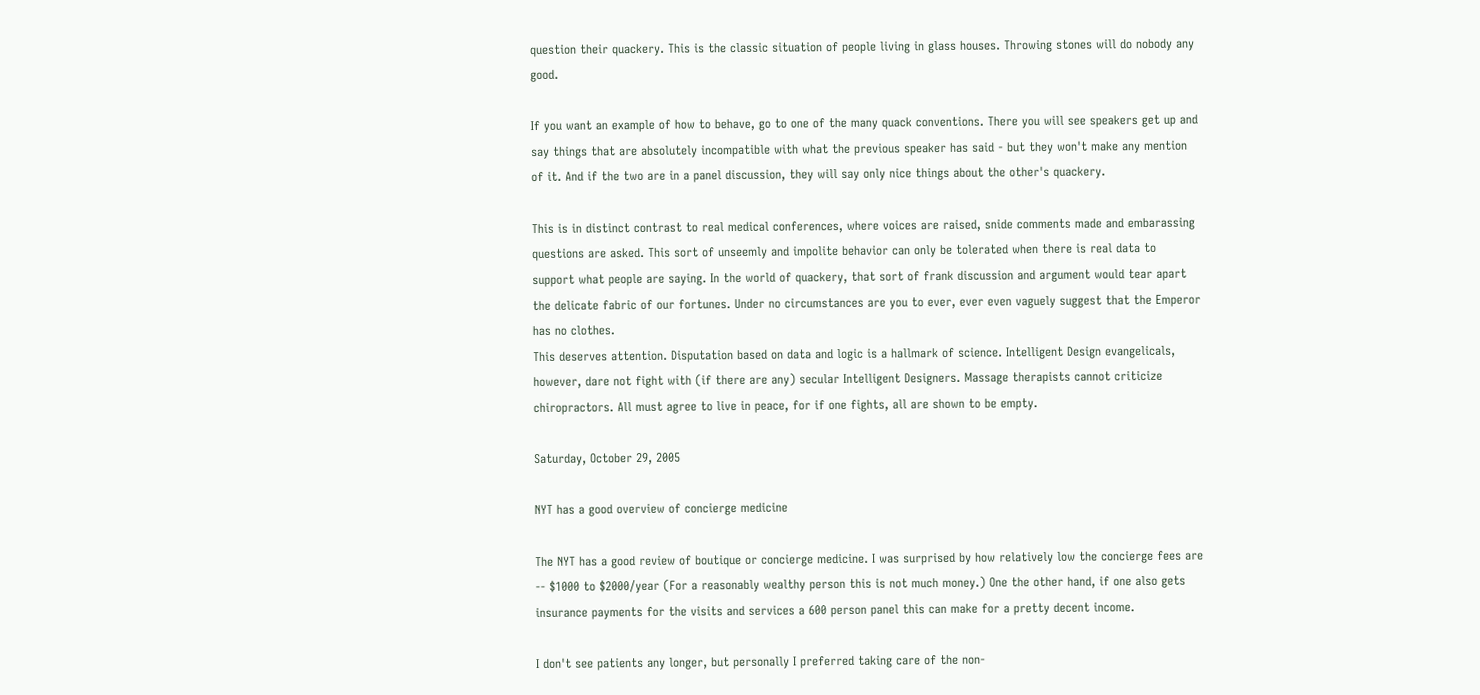question their quackery. This is the classic situation of people living in glass houses. Throwing stones will do nobody any good.

If you want an example of how to behave, go to one of the many quack conventions. There you will see speakers get up and say things that are absolutely incompatible with what the previous speaker has said - but they won't make any mention of it. And if the two are in a panel discussion, they will say only nice things about the other's quackery.

This is in distinct contrast to real medical conferences, where voices are raised, snide comments made and embarassing questions are asked. This sort of unseemly and impolite behavior can only be tolerated when there is real data to support what people are saying. In the world of quackery, that sort of frank discussion and argument would tear apart the delicate fabric of our fortunes. Under no circumstances are you to ever, ever even vaguely suggest that the Emperor has no clothes.
This deserves attention. Disputation based on data and logic is a hallmark of science. Intelligent Design evangelicals, however, dare not fight with (if there are any) secular Intelligent Designers. Massage therapists cannot criticize chiropractors. All must agree to live in peace, for if one fights, all are shown to be empty.

Saturday, October 29, 2005

NYT has a good overview of concierge medicine

The NYT has a good review of boutique or concierge medicine. I was surprised by how relatively low the concierge fees are -- $1000 to $2000/year (For a reasonably wealthy person this is not much money.) One the other hand, if one also gets insurance payments for the visits and services a 600 person panel this can make for a pretty decent income.

I don't see patients any longer, but personally I preferred taking care of the non-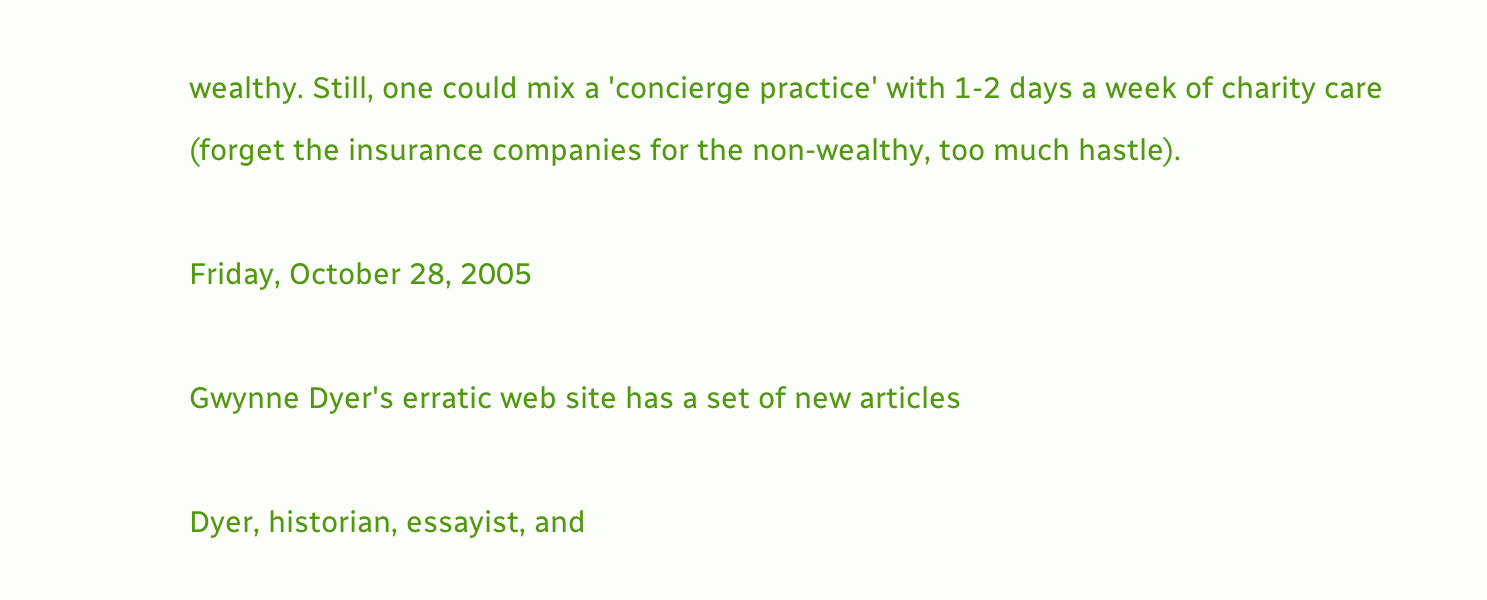wealthy. Still, one could mix a 'concierge practice' with 1-2 days a week of charity care (forget the insurance companies for the non-wealthy, too much hastle).

Friday, October 28, 2005

Gwynne Dyer's erratic web site has a set of new articles

Dyer, historian, essayist, and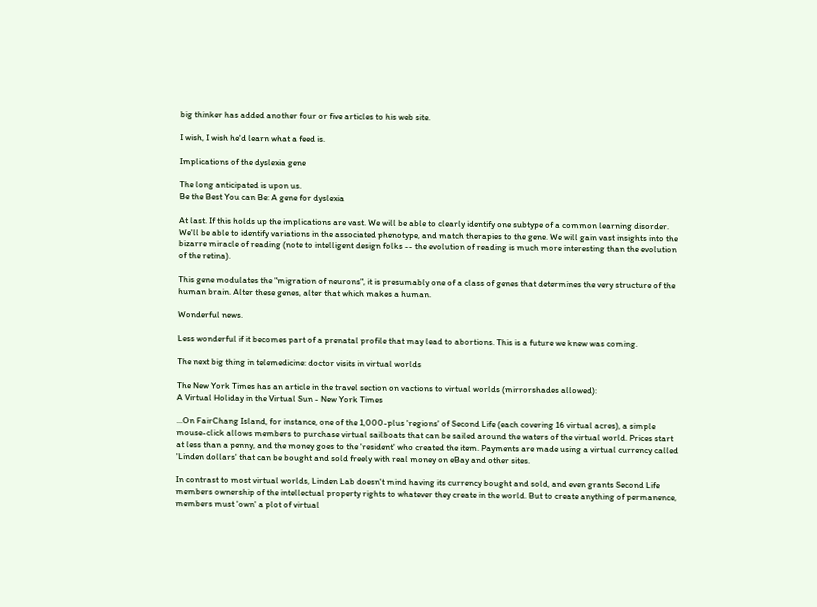big thinker has added another four or five articles to his web site.

I wish, I wish he'd learn what a feed is.

Implications of the dyslexia gene

The long anticipated is upon us.
Be the Best You can Be: A gene for dyslexia

At last. If this holds up the implications are vast. We will be able to clearly identify one subtype of a common learning disorder. We'll be able to identify variations in the associated phenotype, and match therapies to the gene. We will gain vast insights into the bizarre miracle of reading (note to intelligent design folks -- the evolution of reading is much more interesting than the evolution of the retina).

This gene modulates the "migration of neurons", it is presumably one of a class of genes that determines the very structure of the human brain. Alter these genes, alter that which makes a human.

Wonderful news.

Less wonderful if it becomes part of a prenatal profile that may lead to abortions. This is a future we knew was coming.

The next big thing in telemedicine: doctor visits in virtual worlds

The New York Times has an article in the travel section on vactions to virtual worlds (mirrorshades allowed):
A Virtual Holiday in the Virtual Sun - New York Times

...On FairChang Island, for instance, one of the 1,000-plus 'regions' of Second Life (each covering 16 virtual acres), a simple mouse-click allows members to purchase virtual sailboats that can be sailed around the waters of the virtual world. Prices start at less than a penny, and the money goes to the 'resident' who created the item. Payments are made using a virtual currency called 'Linden dollars' that can be bought and sold freely with real money on eBay and other sites.

In contrast to most virtual worlds, Linden Lab doesn't mind having its currency bought and sold, and even grants Second Life members ownership of the intellectual property rights to whatever they create in the world. But to create anything of permanence, members must 'own' a plot of virtual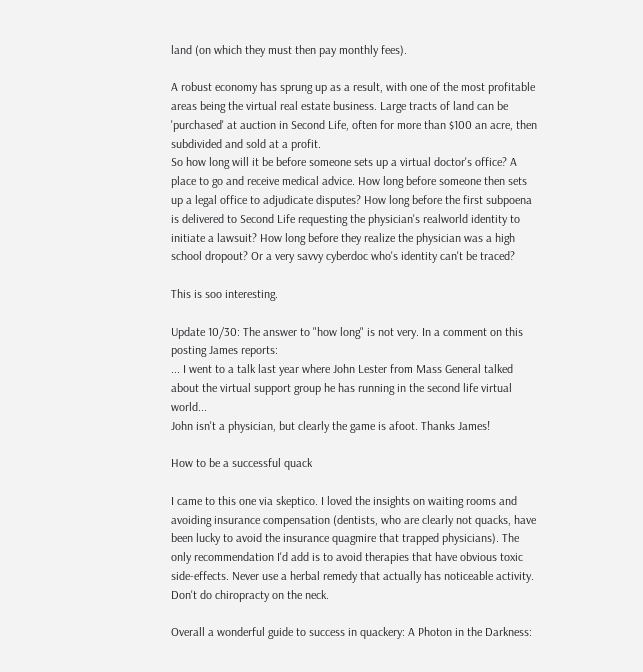land (on which they must then pay monthly fees).

A robust economy has sprung up as a result, with one of the most profitable areas being the virtual real estate business. Large tracts of land can be 'purchased' at auction in Second Life, often for more than $100 an acre, then subdivided and sold at a profit.
So how long will it be before someone sets up a virtual doctor's office? A place to go and receive medical advice. How long before someone then sets up a legal office to adjudicate disputes? How long before the first subpoena is delivered to Second Life requesting the physician's realworld identity to initiate a lawsuit? How long before they realize the physician was a high school dropout? Or a very savvy cyberdoc who's identity can't be traced?

This is soo interesting.

Update 10/30: The answer to "how long" is not very. In a comment on this posting James reports:
... I went to a talk last year where John Lester from Mass General talked about the virtual support group he has running in the second life virtual world...
John isn't a physician, but clearly the game is afoot. Thanks James!

How to be a successful quack

I came to this one via skeptico. I loved the insights on waiting rooms and avoiding insurance compensation (dentists, who are clearly not quacks, have been lucky to avoid the insurance quagmire that trapped physicians). The only recommendation I'd add is to avoid therapies that have obvious toxic side-effects. Never use a herbal remedy that actually has noticeable activity. Don't do chiropracty on the neck.

Overall a wonderful guide to success in quackery: A Photon in the Darkness: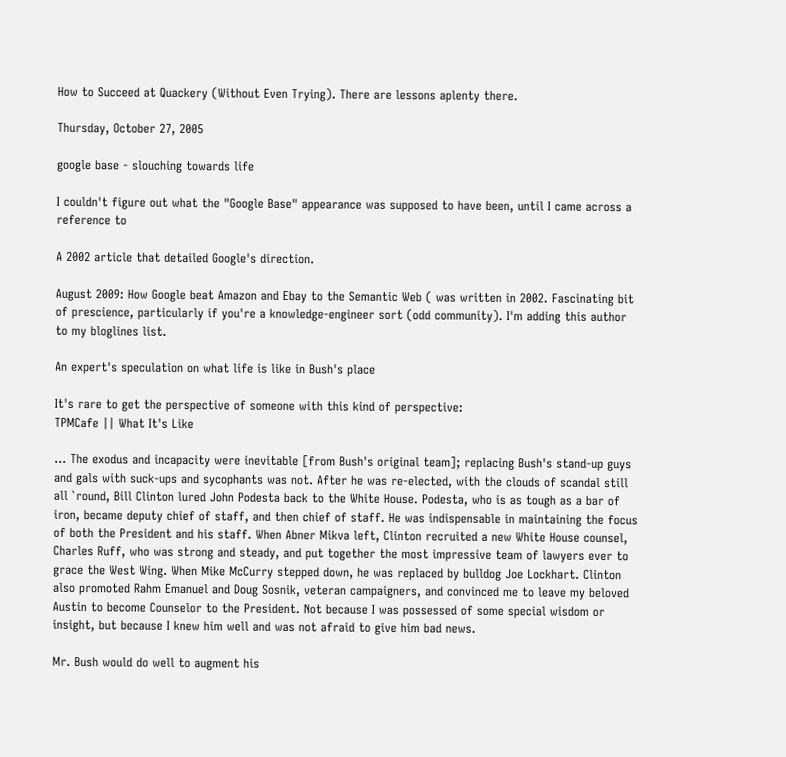How to Succeed at Quackery (Without Even Trying). There are lessons aplenty there.

Thursday, October 27, 2005

google base - slouching towards life

I couldn't figure out what the "Google Base" appearance was supposed to have been, until I came across a reference to

A 2002 article that detailed Google's direction.

August 2009: How Google beat Amazon and Ebay to the Semantic Web ( was written in 2002. Fascinating bit of prescience, particularly if you're a knowledge-engineer sort (odd community). I'm adding this author to my bloglines list.

An expert's speculation on what life is like in Bush's place

It's rare to get the perspective of someone with this kind of perspective:
TPMCafe || What It's Like

... The exodus and incapacity were inevitable [from Bush's original team]; replacing Bush's stand-up guys and gals with suck-ups and sycophants was not. After he was re-elected, with the clouds of scandal still all `round, Bill Clinton lured John Podesta back to the White House. Podesta, who is as tough as a bar of iron, became deputy chief of staff, and then chief of staff. He was indispensable in maintaining the focus of both the President and his staff. When Abner Mikva left, Clinton recruited a new White House counsel, Charles Ruff, who was strong and steady, and put together the most impressive team of lawyers ever to grace the West Wing. When Mike McCurry stepped down, he was replaced by bulldog Joe Lockhart. Clinton also promoted Rahm Emanuel and Doug Sosnik, veteran campaigners, and convinced me to leave my beloved Austin to become Counselor to the President. Not because I was possessed of some special wisdom or insight, but because I knew him well and was not afraid to give him bad news.

Mr. Bush would do well to augment his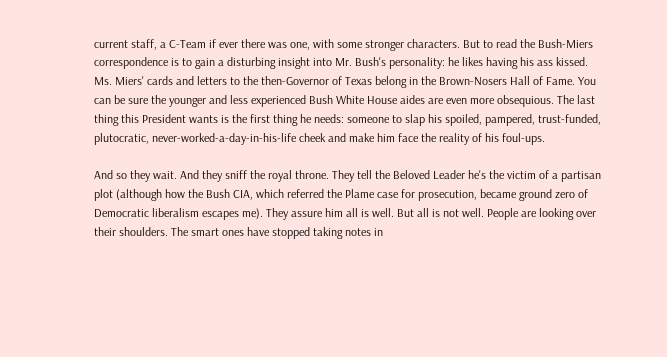current staff, a C-Team if ever there was one, with some stronger characters. But to read the Bush-Miers correspondence is to gain a disturbing insight into Mr. Bush's personality: he likes having his ass kissed. Ms. Miers' cards and letters to the then-Governor of Texas belong in the Brown-Nosers Hall of Fame. You can be sure the younger and less experienced Bush White House aides are even more obsequious. The last thing this President wants is the first thing he needs: someone to slap his spoiled, pampered, trust-funded, plutocratic, never-worked-a-day-in-his-life cheek and make him face the reality of his foul-ups.

And so they wait. And they sniff the royal throne. They tell the Beloved Leader he's the victim of a partisan plot (although how the Bush CIA, which referred the Plame case for prosecution, became ground zero of Democratic liberalism escapes me). They assure him all is well. But all is not well. People are looking over their shoulders. The smart ones have stopped taking notes in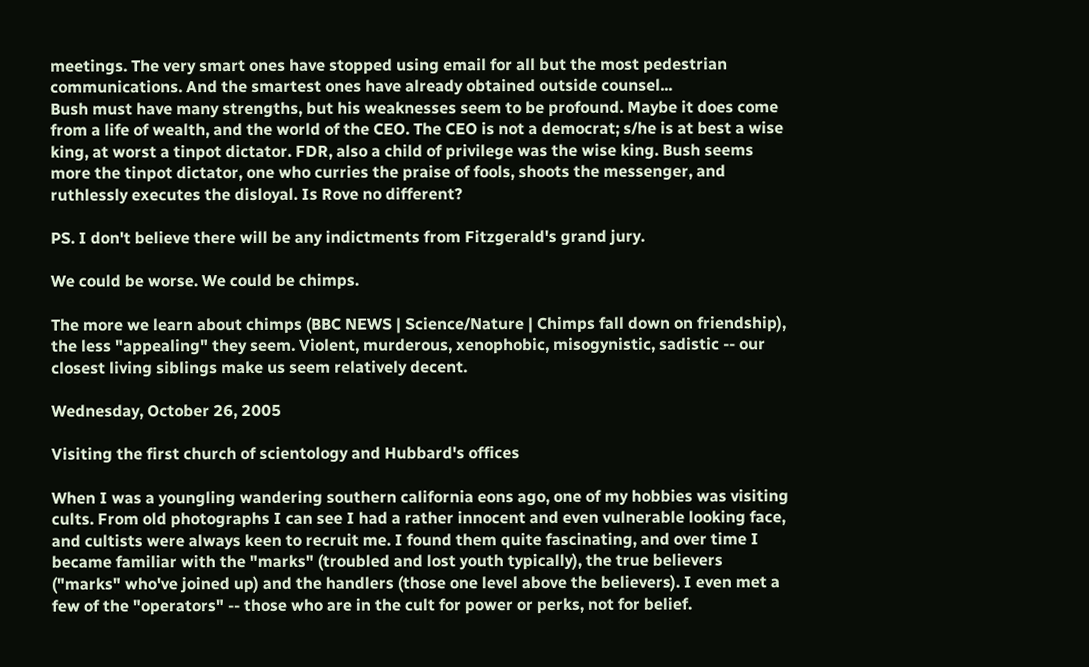meetings. The very smart ones have stopped using email for all but the most pedestrian communications. And the smartest ones have already obtained outside counsel...
Bush must have many strengths, but his weaknesses seem to be profound. Maybe it does come from a life of wealth, and the world of the CEO. The CEO is not a democrat; s/he is at best a wise king, at worst a tinpot dictator. FDR, also a child of privilege was the wise king. Bush seems more the tinpot dictator, one who curries the praise of fools, shoots the messenger, and ruthlessly executes the disloyal. Is Rove no different?

PS. I don't believe there will be any indictments from Fitzgerald's grand jury.

We could be worse. We could be chimps.

The more we learn about chimps (BBC NEWS | Science/Nature | Chimps fall down on friendship), the less "appealing" they seem. Violent, murderous, xenophobic, misogynistic, sadistic -- our closest living siblings make us seem relatively decent.

Wednesday, October 26, 2005

Visiting the first church of scientology and Hubbard's offices

When I was a youngling wandering southern california eons ago, one of my hobbies was visiting cults. From old photographs I can see I had a rather innocent and even vulnerable looking face, and cultists were always keen to recruit me. I found them quite fascinating, and over time I became familiar with the "marks" (troubled and lost youth typically), the true believers ("marks" who've joined up) and the handlers (those one level above the believers). I even met a few of the "operators" -- those who are in the cult for power or perks, not for belief.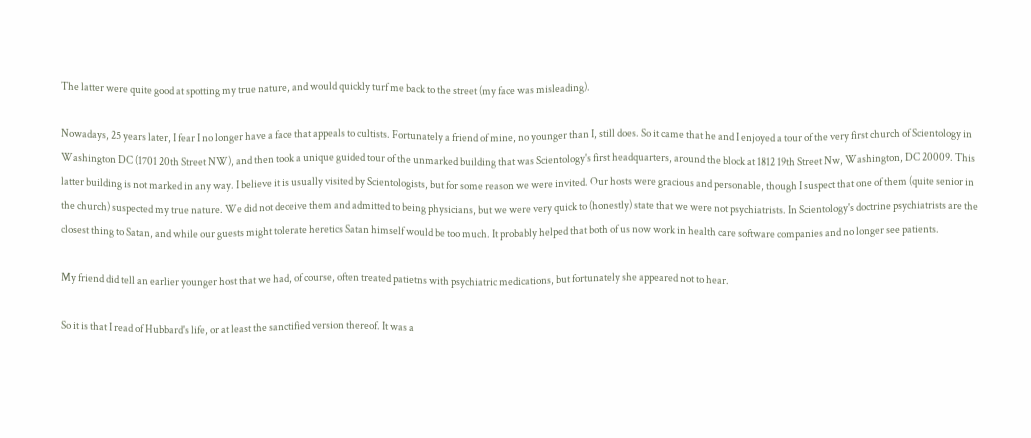The latter were quite good at spotting my true nature, and would quickly turf me back to the street (my face was misleading).

Nowadays, 25 years later, I fear I no longer have a face that appeals to cultists. Fortunately a friend of mine, no younger than I, still does. So it came that he and I enjoyed a tour of the very first church of Scientology in Washington DC (1701 20th Street NW), and then took a unique guided tour of the unmarked building that was Scientology's first headquarters, around the block at 1812 19th Street Nw, Washington, DC 20009. This latter building is not marked in any way. I believe it is usually visited by Scientologists, but for some reason we were invited. Our hosts were gracious and personable, though I suspect that one of them (quite senior in the church) suspected my true nature. We did not deceive them and admitted to being physicians, but we were very quick to (honestly) state that we were not psychiatrists. In Scientology's doctrine psychiatrists are the closest thing to Satan, and while our guests might tolerate heretics Satan himself would be too much. It probably helped that both of us now work in health care software companies and no longer see patients.

My friend did tell an earlier younger host that we had, of course, often treated patietns with psychiatric medications, but fortunately she appeared not to hear.

So it is that I read of Hubbard's life, or at least the sanctified version thereof. It was a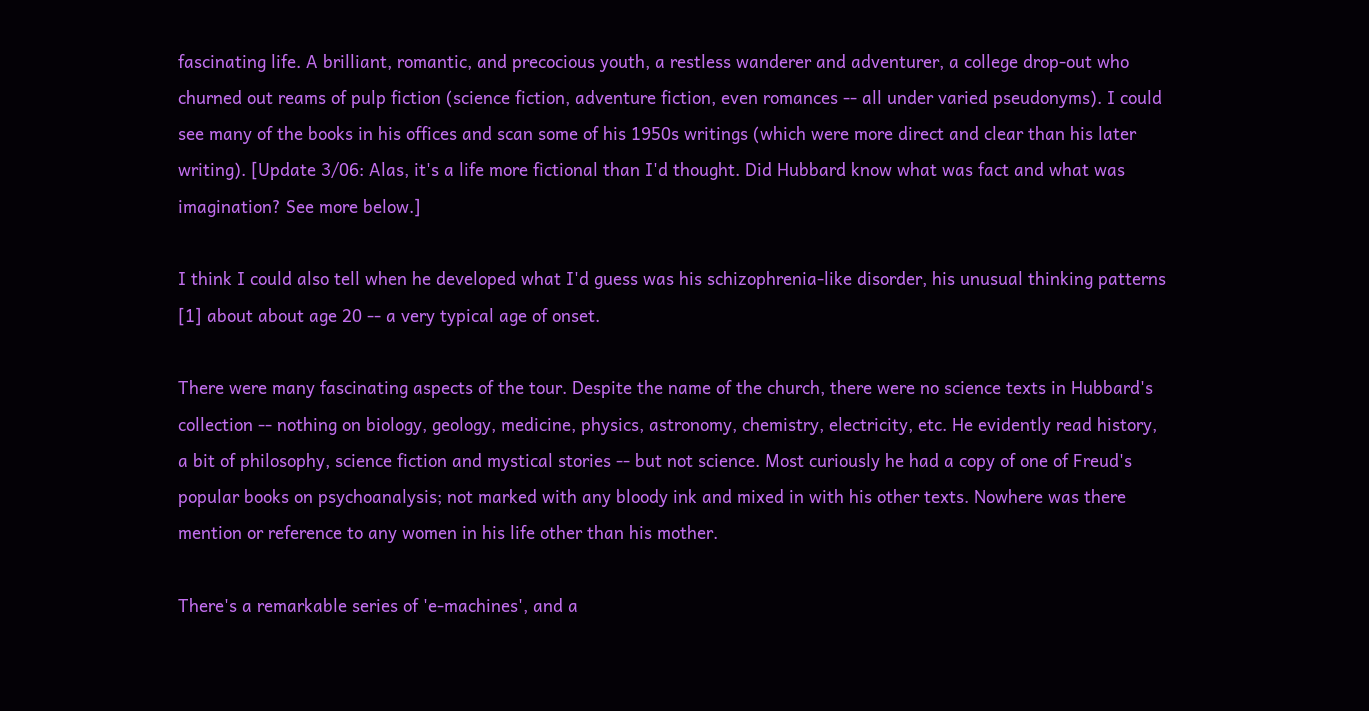fascinating life. A brilliant, romantic, and precocious youth, a restless wanderer and adventurer, a college drop-out who churned out reams of pulp fiction (science fiction, adventure fiction, even romances -- all under varied pseudonyms). I could see many of the books in his offices and scan some of his 1950s writings (which were more direct and clear than his later writing). [Update 3/06: Alas, it's a life more fictional than I'd thought. Did Hubbard know what was fact and what was imagination? See more below.]

I think I could also tell when he developed what I'd guess was his schizophrenia-like disorder, his unusual thinking patterns [1] about about age 20 -- a very typical age of onset.

There were many fascinating aspects of the tour. Despite the name of the church, there were no science texts in Hubbard's collection -- nothing on biology, geology, medicine, physics, astronomy, chemistry, electricity, etc. He evidently read history, a bit of philosophy, science fiction and mystical stories -- but not science. Most curiously he had a copy of one of Freud's popular books on psychoanalysis; not marked with any bloody ink and mixed in with his other texts. Nowhere was there mention or reference to any women in his life other than his mother.

There's a remarkable series of 'e-machines', and a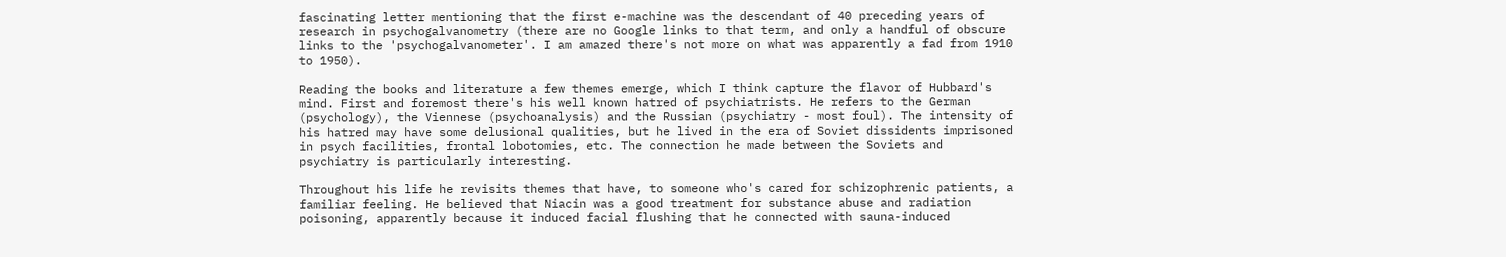fascinating letter mentioning that the first e-machine was the descendant of 40 preceding years of research in psychogalvanometry (there are no Google links to that term, and only a handful of obscure links to the 'psychogalvanometer'. I am amazed there's not more on what was apparently a fad from 1910 to 1950).

Reading the books and literature a few themes emerge, which I think capture the flavor of Hubbard's mind. First and foremost there's his well known hatred of psychiatrists. He refers to the German (psychology), the Viennese (psychoanalysis) and the Russian (psychiatry - most foul). The intensity of his hatred may have some delusional qualities, but he lived in the era of Soviet dissidents imprisoned in psych facilities, frontal lobotomies, etc. The connection he made between the Soviets and psychiatry is particularly interesting.

Throughout his life he revisits themes that have, to someone who's cared for schizophrenic patients, a familiar feeling. He believed that Niacin was a good treatment for substance abuse and radiation poisoning, apparently because it induced facial flushing that he connected with sauna-induced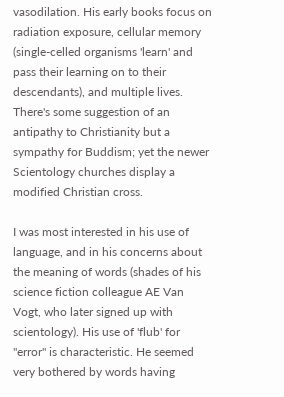vasodilation. His early books focus on radiation exposure, cellular memory (single-celled organisms 'learn' and pass their learning on to their descendants), and multiple lives. There's some suggestion of an antipathy to Christianity but a sympathy for Buddism; yet the newer Scientology churches display a modified Christian cross.

I was most interested in his use of language, and in his concerns about the meaning of words (shades of his science fiction colleague AE Van Vogt, who later signed up with scientology). His use of 'flub' for "error" is characteristic. He seemed very bothered by words having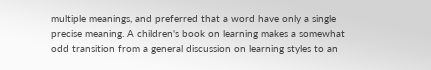multiple meanings, and preferred that a word have only a single precise meaning. A children's book on learning makes a somewhat odd transition from a general discussion on learning styles to an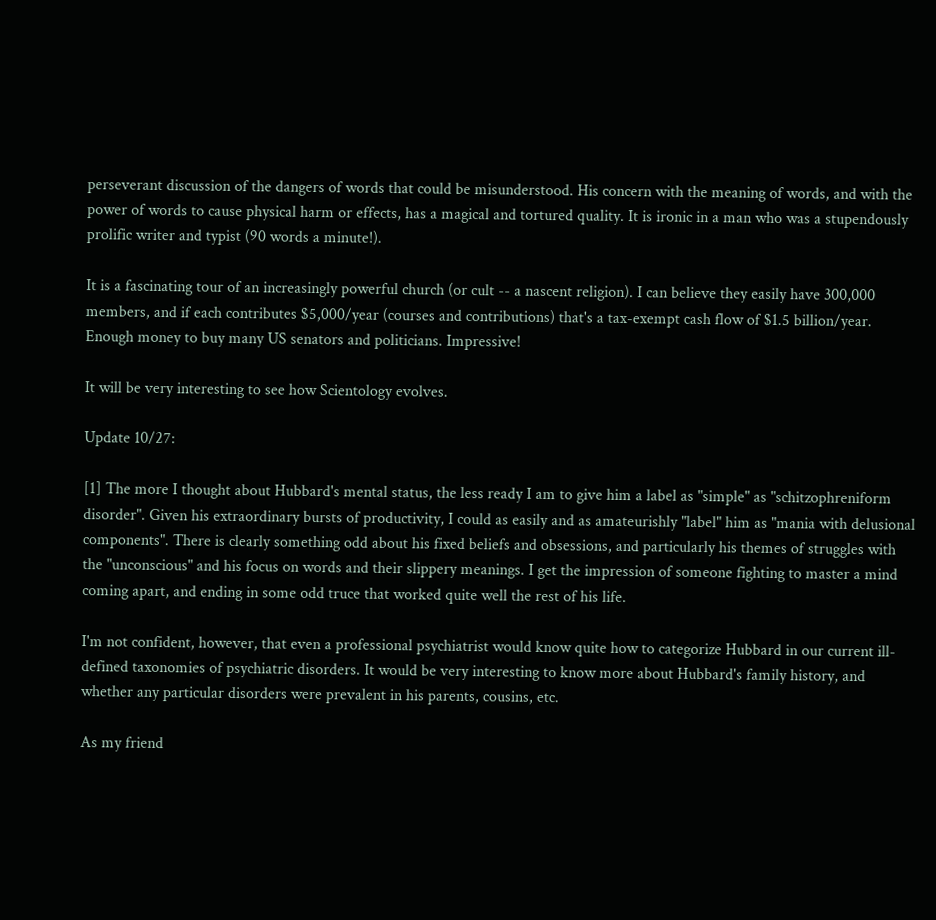perseverant discussion of the dangers of words that could be misunderstood. His concern with the meaning of words, and with the power of words to cause physical harm or effects, has a magical and tortured quality. It is ironic in a man who was a stupendously prolific writer and typist (90 words a minute!).

It is a fascinating tour of an increasingly powerful church (or cult -- a nascent religion). I can believe they easily have 300,000 members, and if each contributes $5,000/year (courses and contributions) that's a tax-exempt cash flow of $1.5 billion/year. Enough money to buy many US senators and politicians. Impressive!

It will be very interesting to see how Scientology evolves.

Update 10/27:

[1] The more I thought about Hubbard's mental status, the less ready I am to give him a label as "simple" as "schitzophreniform disorder". Given his extraordinary bursts of productivity, I could as easily and as amateurishly "label" him as "mania with delusional components". There is clearly something odd about his fixed beliefs and obsessions, and particularly his themes of struggles with the "unconscious" and his focus on words and their slippery meanings. I get the impression of someone fighting to master a mind coming apart, and ending in some odd truce that worked quite well the rest of his life.

I'm not confident, however, that even a professional psychiatrist would know quite how to categorize Hubbard in our current ill-defined taxonomies of psychiatric disorders. It would be very interesting to know more about Hubbard's family history, and whether any particular disorders were prevalent in his parents, cousins, etc.

As my friend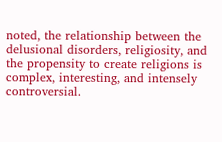noted, the relationship between the delusional disorders, religiosity, and the propensity to create religions is complex, interesting, and intensely controversial.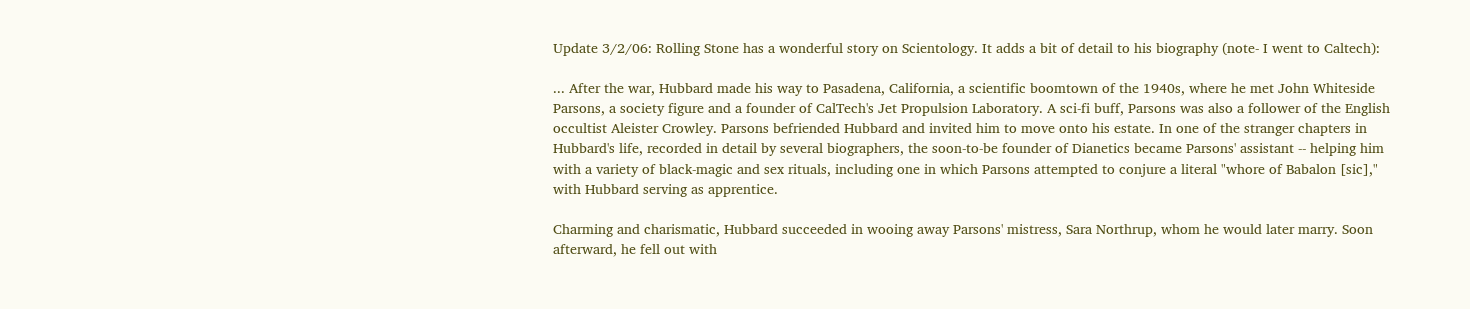Update 3/2/06: Rolling Stone has a wonderful story on Scientology. It adds a bit of detail to his biography (note- I went to Caltech):

... After the war, Hubbard made his way to Pasadena, California, a scientific boomtown of the 1940s, where he met John Whiteside Parsons, a society figure and a founder of CalTech's Jet Propulsion Laboratory. A sci-fi buff, Parsons was also a follower of the English occultist Aleister Crowley. Parsons befriended Hubbard and invited him to move onto his estate. In one of the stranger chapters in Hubbard's life, recorded in detail by several biographers, the soon-to-be founder of Dianetics became Parsons' assistant -- helping him with a variety of black-magic and sex rituals, including one in which Parsons attempted to conjure a literal "whore of Babalon [sic]," with Hubbard serving as apprentice.

Charming and charismatic, Hubbard succeeded in wooing away Parsons' mistress, Sara Northrup, whom he would later marry. Soon afterward, he fell out with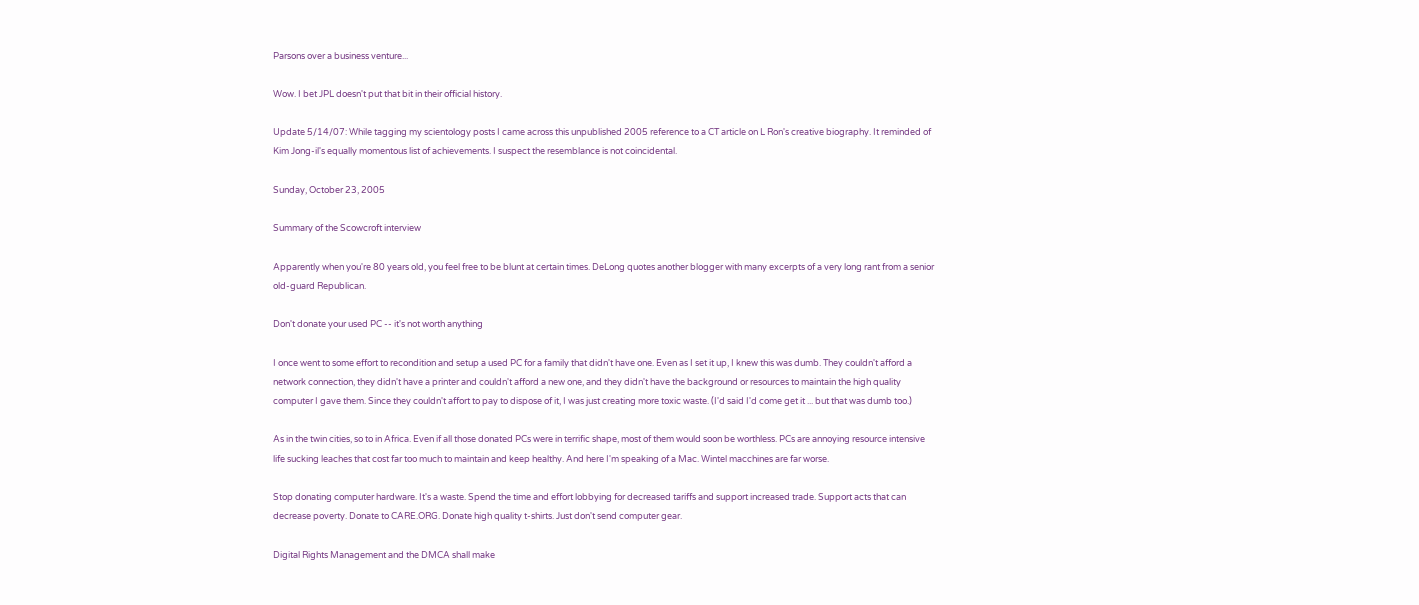Parsons over a business venture...

Wow. I bet JPL doesn't put that bit in their official history.

Update 5/14/07: While tagging my scientology posts I came across this unpublished 2005 reference to a CT article on L Ron's creative biography. It reminded of Kim Jong-il's equally momentous list of achievements. I suspect the resemblance is not coincidental.

Sunday, October 23, 2005

Summary of the Scowcroft interview

Apparently when you're 80 years old, you feel free to be blunt at certain times. DeLong quotes another blogger with many excerpts of a very long rant from a senior old-guard Republican.

Don't donate your used PC -- it's not worth anything

I once went to some effort to recondition and setup a used PC for a family that didn't have one. Even as I set it up, I knew this was dumb. They couldn't afford a network connection, they didn't have a printer and couldn't afford a new one, and they didn't have the background or resources to maintain the high quality computer I gave them. Since they couldn't affort to pay to dispose of it, I was just creating more toxic waste. (I'd said I'd come get it ... but that was dumb too.)

As in the twin cities, so to in Africa. Even if all those donated PCs were in terrific shape, most of them would soon be worthless. PCs are annoying resource intensive life sucking leaches that cost far too much to maintain and keep healthy. And here I'm speaking of a Mac. Wintel macchines are far worse.

Stop donating computer hardware. It's a waste. Spend the time and effort lobbying for decreased tariffs and support increased trade. Support acts that can decrease poverty. Donate to CARE.ORG. Donate high quality t-shirts. Just don't send computer gear.

Digital Rights Management and the DMCA shall make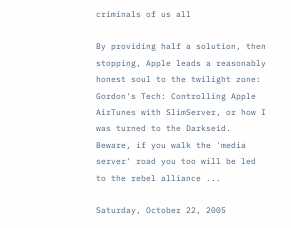criminals of us all

By providing half a solution, then stopping, Apple leads a reasonably honest soul to the twilight zone: Gordon's Tech: Controlling Apple AirTunes with SlimServer, or how I was turned to the Darkseid. Beware, if you walk the 'media server' road you too will be led to the rebel alliance ...

Saturday, October 22, 2005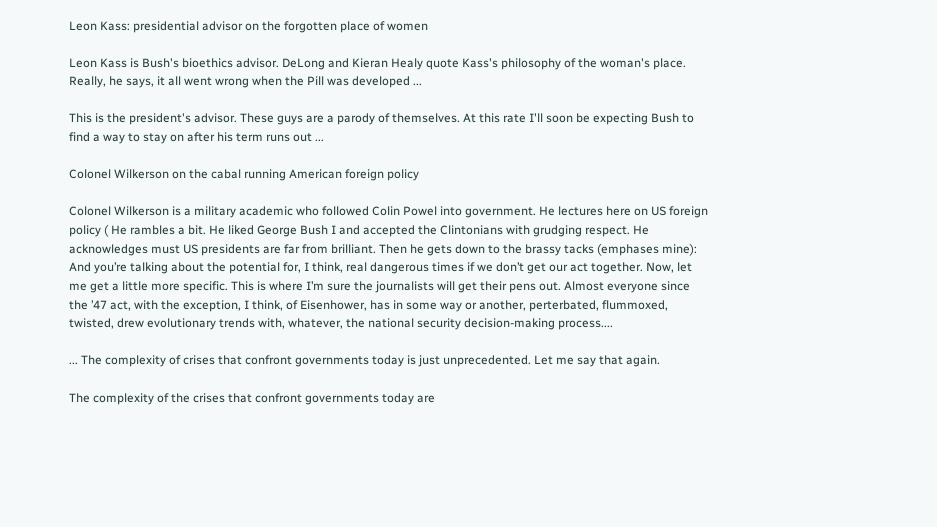Leon Kass: presidential advisor on the forgotten place of women

Leon Kass is Bush's bioethics advisor. DeLong and Kieran Healy quote Kass's philosophy of the woman's place. Really, he says, it all went wrong when the Pill was developed ...

This is the president's advisor. These guys are a parody of themselves. At this rate I'll soon be expecting Bush to find a way to stay on after his term runs out ...

Colonel Wilkerson on the cabal running American foreign policy

Colonel Wilkerson is a military academic who followed Colin Powel into government. He lectures here on US foreign policy ( He rambles a bit. He liked George Bush I and accepted the Clintonians with grudging respect. He acknowledges must US presidents are far from brilliant. Then he gets down to the brassy tacks (emphases mine):
And you’re talking about the potential for, I think, real dangerous times if we don’t get our act together. Now, let me get a little more specific. This is where I’m sure the journalists will get their pens out. Almost everyone since the ’47 act, with the exception, I think, of Eisenhower, has in some way or another, perterbated, flummoxed, twisted, drew evolutionary trends with, whatever, the national security decision-making process....

... The complexity of crises that confront governments today is just unprecedented. Let me say that again.

The complexity of the crises that confront governments today are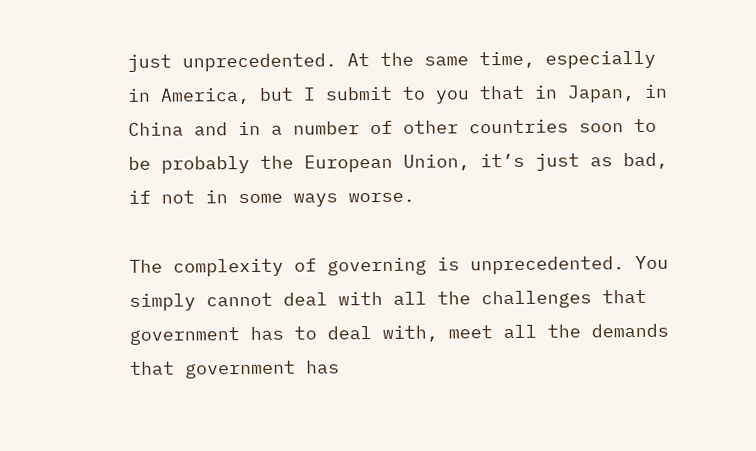just unprecedented. At the same time, especially in America, but I submit to you that in Japan, in China and in a number of other countries soon to be probably the European Union, it’s just as bad, if not in some ways worse.

The complexity of governing is unprecedented. You simply cannot deal with all the challenges that government has to deal with, meet all the demands that government has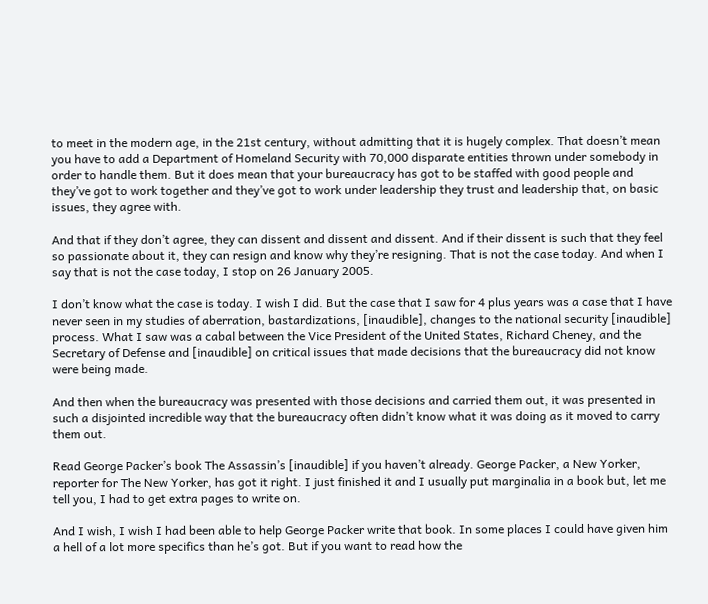to meet in the modern age, in the 21st century, without admitting that it is hugely complex. That doesn’t mean you have to add a Department of Homeland Security with 70,000 disparate entities thrown under somebody in order to handle them. But it does mean that your bureaucracy has got to be staffed with good people and they’ve got to work together and they’ve got to work under leadership they trust and leadership that, on basic issues, they agree with.

And that if they don’t agree, they can dissent and dissent and dissent. And if their dissent is such that they feel so passionate about it, they can resign and know why they’re resigning. That is not the case today. And when I say that is not the case today, I stop on 26 January 2005.

I don’t know what the case is today. I wish I did. But the case that I saw for 4 plus years was a case that I have never seen in my studies of aberration, bastardizations, [inaudible], changes to the national security [inaudible] process. What I saw was a cabal between the Vice President of the United States, Richard Cheney, and the Secretary of Defense and [inaudible] on critical issues that made decisions that the bureaucracy did not know were being made.

And then when the bureaucracy was presented with those decisions and carried them out, it was presented in such a disjointed incredible way that the bureaucracy often didn’t know what it was doing as it moved to carry them out.

Read George Packer’s book The Assassin’s [inaudible] if you haven’t already. George Packer, a New Yorker, reporter for The New Yorker, has got it right. I just finished it and I usually put marginalia in a book but, let me tell you, I had to get extra pages to write on.

And I wish, I wish I had been able to help George Packer write that book. In some places I could have given him a hell of a lot more specifics than he’s got. But if you want to read how the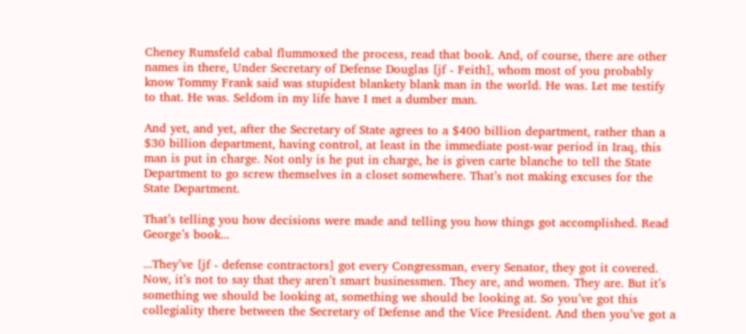Cheney Rumsfeld cabal flummoxed the process, read that book. And, of course, there are other names in there, Under Secretary of Defense Douglas [jf - Feith], whom most of you probably know Tommy Frank said was stupidest blankety blank man in the world. He was. Let me testify to that. He was. Seldom in my life have I met a dumber man.

And yet, and yet, after the Secretary of State agrees to a $400 billion department, rather than a $30 billion department, having control, at least in the immediate post-war period in Iraq, this man is put in charge. Not only is he put in charge, he is given carte blanche to tell the State Department to go screw themselves in a closet somewhere. That’s not making excuses for the State Department.

That’s telling you how decisions were made and telling you how things got accomplished. Read George’s book...

...They’ve [jf - defense contractors] got every Congressman, every Senator, they got it covered. Now, it’s not to say that they aren’t smart businessmen. They are, and women. They are. But it’s something we should be looking at, something we should be looking at. So you’ve got this collegiality there between the Secretary of Defense and the Vice President. And then you’ve got a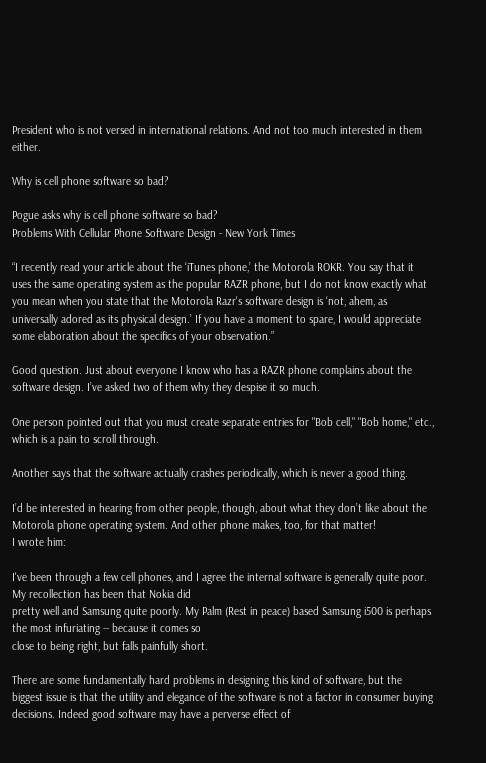President who is not versed in international relations. And not too much interested in them either.

Why is cell phone software so bad?

Pogue asks why is cell phone software so bad?
Problems With Cellular Phone Software Design - New York Times

“I recently read your article about the ‘iTunes phone,’ the Motorola ROKR. You say that it uses the same operating system as the popular RAZR phone, but I do not know exactly what you mean when you state that the Motorola Razr's software design is ‘not, ahem, as universally adored as its physical design.’ If you have a moment to spare, I would appreciate some elaboration about the specifics of your observation.”

Good question. Just about everyone I know who has a RAZR phone complains about the software design. I’ve asked two of them why they despise it so much.

One person pointed out that you must create separate entries for "Bob cell," "Bob home," etc., which is a pain to scroll through.

Another says that the software actually crashes periodically, which is never a good thing.

I’d be interested in hearing from other people, though, about what they don’t like about the Motorola phone operating system. And other phone makes, too, for that matter!
I wrote him:

I've been through a few cell phones, and I agree the internal software is generally quite poor. My recollection has been that Nokia did
pretty well and Samsung quite poorly. My Palm (Rest in peace) based Samsung i500 is perhaps the most infuriating -- because it comes so
close to being right, but falls painfully short.

There are some fundamentally hard problems in designing this kind of software, but the biggest issue is that the utility and elegance of the software is not a factor in consumer buying decisions. Indeed good software may have a perverse effect of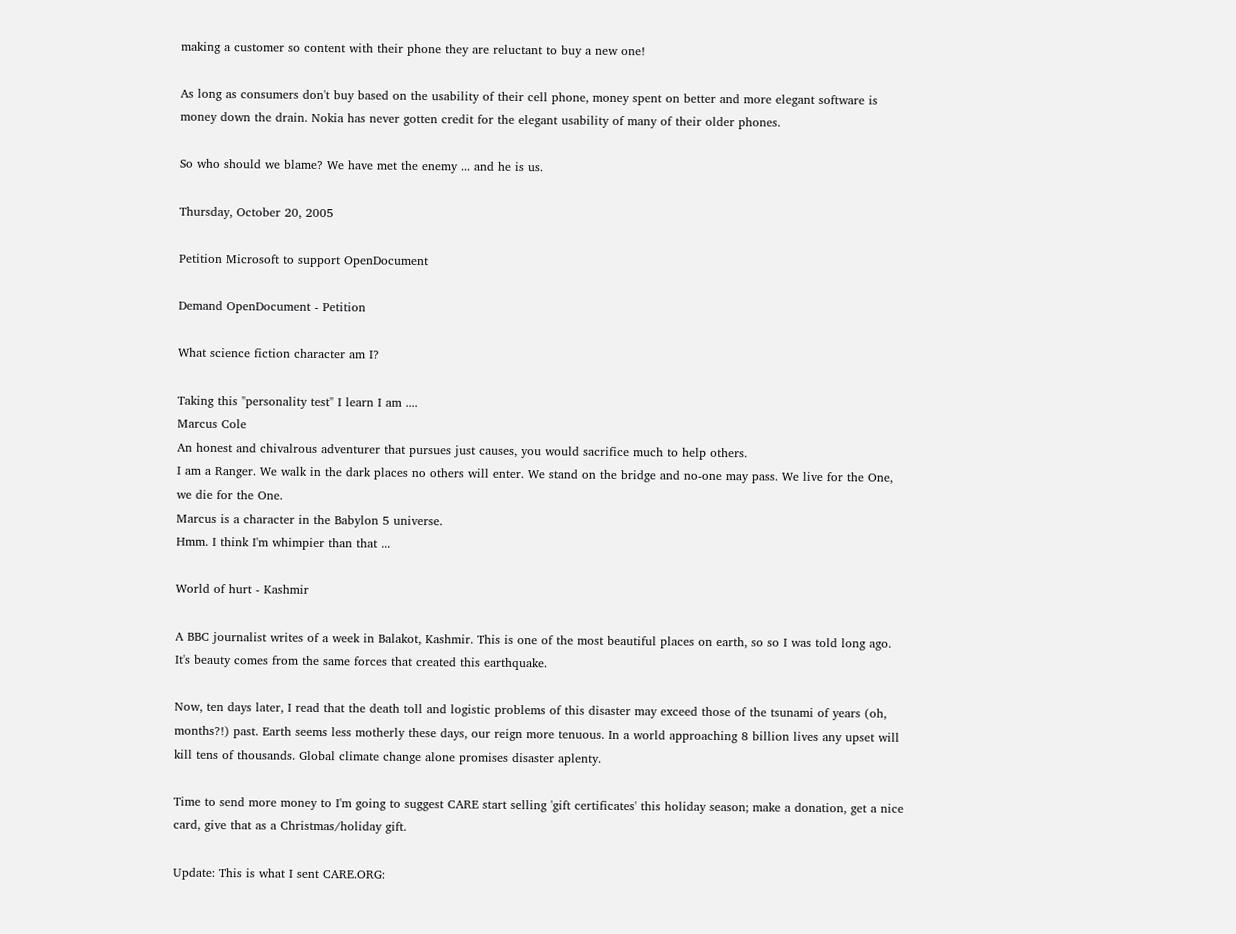making a customer so content with their phone they are reluctant to buy a new one!

As long as consumers don't buy based on the usability of their cell phone, money spent on better and more elegant software is money down the drain. Nokia has never gotten credit for the elegant usability of many of their older phones.

So who should we blame? We have met the enemy ... and he is us.

Thursday, October 20, 2005

Petition Microsoft to support OpenDocument

Demand OpenDocument - Petition

What science fiction character am I?

Taking this "personality test" I learn I am ....
Marcus Cole
An honest and chivalrous adventurer that pursues just causes, you would sacrifice much to help others.
I am a Ranger. We walk in the dark places no others will enter. We stand on the bridge and no-one may pass. We live for the One, we die for the One.
Marcus is a character in the Babylon 5 universe.
Hmm. I think I'm whimpier than that ...

World of hurt - Kashmir

A BBC journalist writes of a week in Balakot, Kashmir. This is one of the most beautiful places on earth, so so I was told long ago. It's beauty comes from the same forces that created this earthquake.

Now, ten days later, I read that the death toll and logistic problems of this disaster may exceed those of the tsunami of years (oh, months?!) past. Earth seems less motherly these days, our reign more tenuous. In a world approaching 8 billion lives any upset will kill tens of thousands. Global climate change alone promises disaster aplenty.

Time to send more money to I'm going to suggest CARE start selling 'gift certificates' this holiday season; make a donation, get a nice card, give that as a Christmas/holiday gift.

Update: This is what I sent CARE.ORG: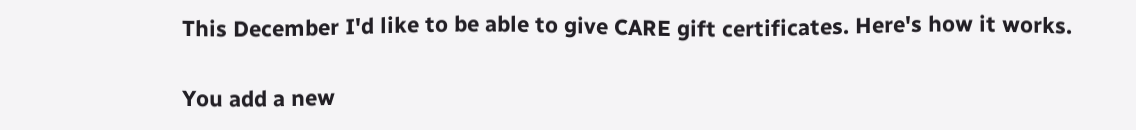This December I'd like to be able to give CARE gift certificates. Here's how it works.

You add a new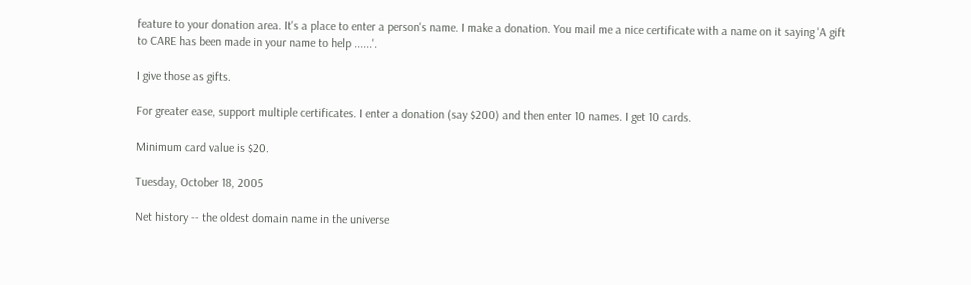feature to your donation area. It's a place to enter a person's name. I make a donation. You mail me a nice certificate with a name on it saying 'A gift to CARE has been made in your name to help ......'.

I give those as gifts.

For greater ease, support multiple certificates. I enter a donation (say $200) and then enter 10 names. I get 10 cards.

Minimum card value is $20.

Tuesday, October 18, 2005

Net history -- the oldest domain name in the universe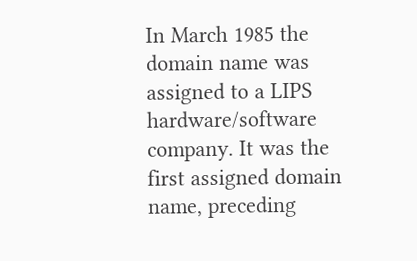In March 1985 the domain name was assigned to a LIPS hardware/software company. It was the first assigned domain name, preceding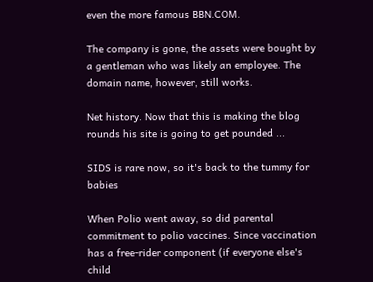even the more famous BBN.COM.

The company is gone, the assets were bought by a gentleman who was likely an employee. The domain name, however, still works.

Net history. Now that this is making the blog rounds his site is going to get pounded ...

SIDS is rare now, so it's back to the tummy for babies

When Polio went away, so did parental commitment to polio vaccines. Since vaccination has a free-rider component (if everyone else's child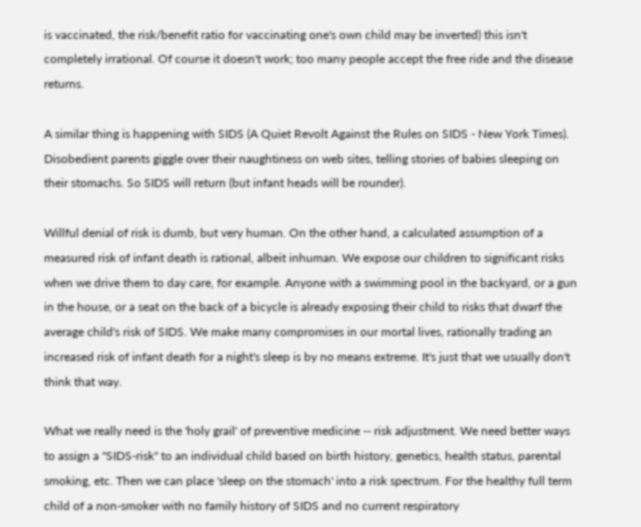is vaccinated, the risk/benefit ratio for vaccinating one's own child may be inverted) this isn't completely irrational. Of course it doesn't work; too many people accept the free ride and the disease returns.

A similar thing is happening with SIDS (A Quiet Revolt Against the Rules on SIDS - New York Times). Disobedient parents giggle over their naughtiness on web sites, telling stories of babies sleeping on their stomachs. So SIDS will return (but infant heads will be rounder).

Willful denial of risk is dumb, but very human. On the other hand, a calculated assumption of a measured risk of infant death is rational, albeit inhuman. We expose our children to significant risks when we drive them to day care, for example. Anyone with a swimming pool in the backyard, or a gun in the house, or a seat on the back of a bicycle is already exposing their child to risks that dwarf the average child's risk of SIDS. We make many compromises in our mortal lives, rationally trading an increased risk of infant death for a night's sleep is by no means extreme. It's just that we usually don't think that way.

What we really need is the 'holy grail' of preventive medicine -- risk adjustment. We need better ways to assign a "SIDS-risk" to an individual child based on birth history, genetics, health status, parental smoking, etc. Then we can place 'sleep on the stomach' into a risk spectrum. For the healthy full term child of a non-smoker with no family history of SIDS and no current respiratory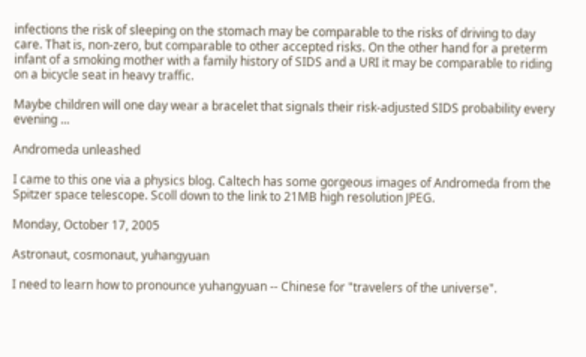infections the risk of sleeping on the stomach may be comparable to the risks of driving to day care. That is, non-zero, but comparable to other accepted risks. On the other hand for a preterm infant of a smoking mother with a family history of SIDS and a URI it may be comparable to riding on a bicycle seat in heavy traffic.

Maybe children will one day wear a bracelet that signals their risk-adjusted SIDS probability every evening ...

Andromeda unleashed

I came to this one via a physics blog. Caltech has some gorgeous images of Andromeda from the Spitzer space telescope. Scoll down to the link to 21MB high resolution JPEG.

Monday, October 17, 2005

Astronaut, cosmonaut, yuhangyuan

I need to learn how to pronounce yuhangyuan -- Chinese for "travelers of the universe".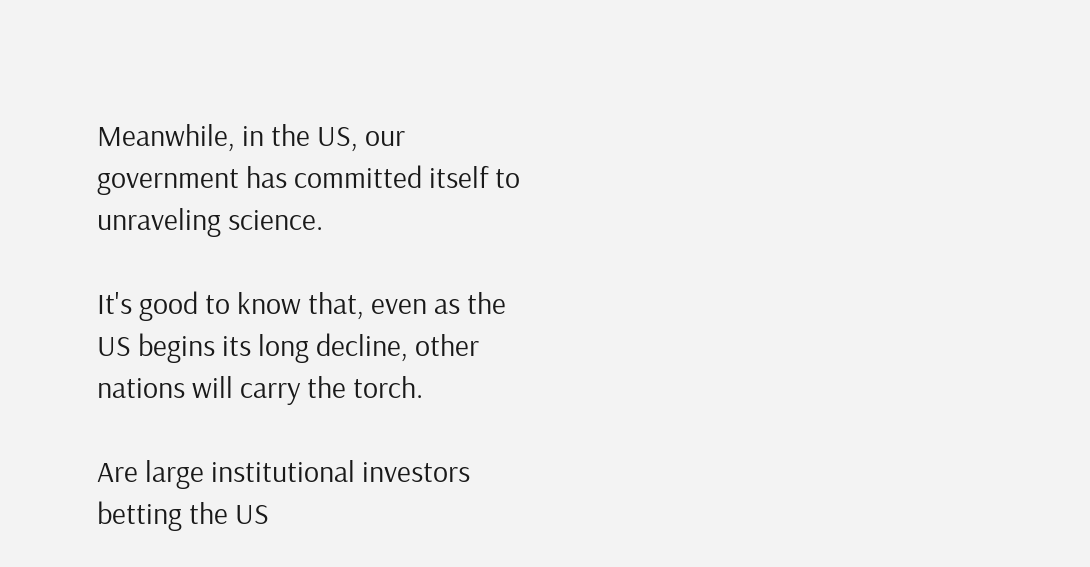Meanwhile, in the US, our government has committed itself to unraveling science.

It's good to know that, even as the US begins its long decline, other nations will carry the torch.

Are large institutional investors betting the US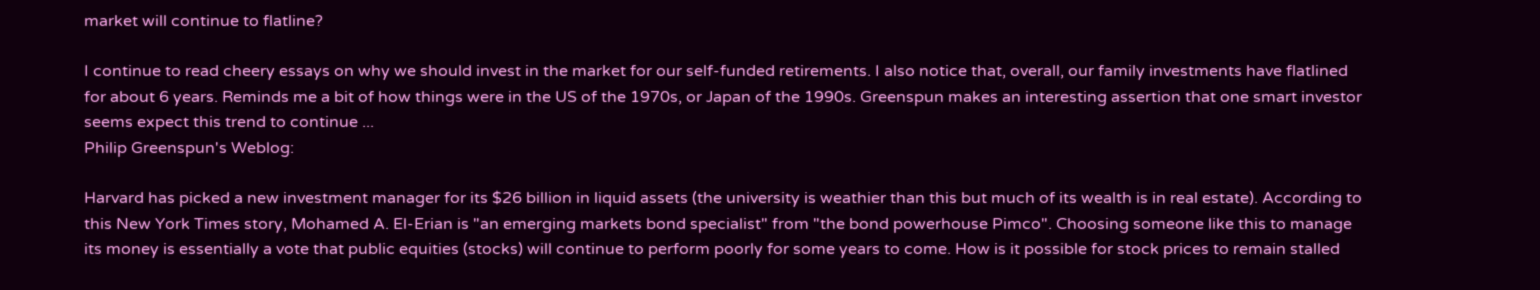market will continue to flatline?

I continue to read cheery essays on why we should invest in the market for our self-funded retirements. I also notice that, overall, our family investments have flatlined for about 6 years. Reminds me a bit of how things were in the US of the 1970s, or Japan of the 1990s. Greenspun makes an interesting assertion that one smart investor seems expect this trend to continue ...
Philip Greenspun's Weblog:

Harvard has picked a new investment manager for its $26 billion in liquid assets (the university is weathier than this but much of its wealth is in real estate). According to this New York Times story, Mohamed A. El-Erian is "an emerging markets bond specialist" from "the bond powerhouse Pimco". Choosing someone like this to manage its money is essentially a vote that public equities (stocks) will continue to perform poorly for some years to come. How is it possible for stock prices to remain stalled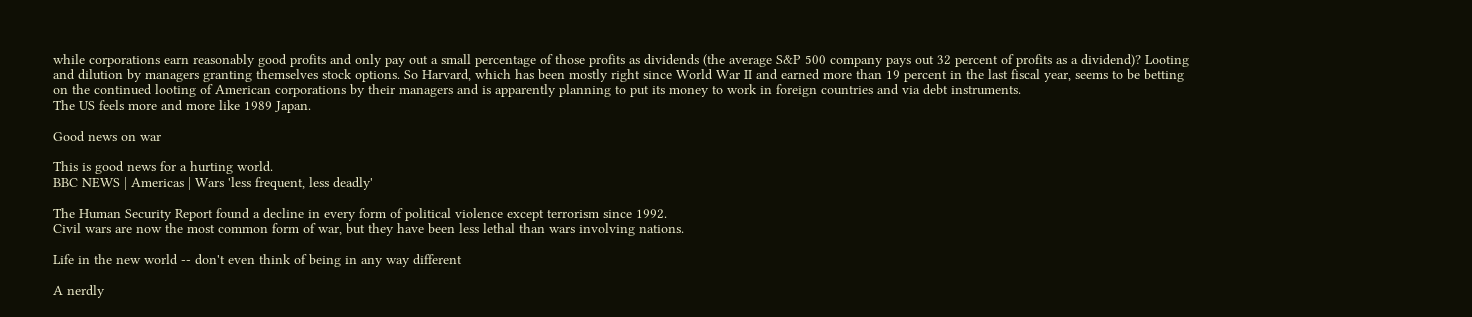while corporations earn reasonably good profits and only pay out a small percentage of those profits as dividends (the average S&P 500 company pays out 32 percent of profits as a dividend)? Looting and dilution by managers granting themselves stock options. So Harvard, which has been mostly right since World War II and earned more than 19 percent in the last fiscal year, seems to be betting on the continued looting of American corporations by their managers and is apparently planning to put its money to work in foreign countries and via debt instruments.
The US feels more and more like 1989 Japan.

Good news on war

This is good news for a hurting world.
BBC NEWS | Americas | Wars 'less frequent, less deadly'

The Human Security Report found a decline in every form of political violence except terrorism since 1992.
Civil wars are now the most common form of war, but they have been less lethal than wars involving nations.

Life in the new world -- don't even think of being in any way different

A nerdly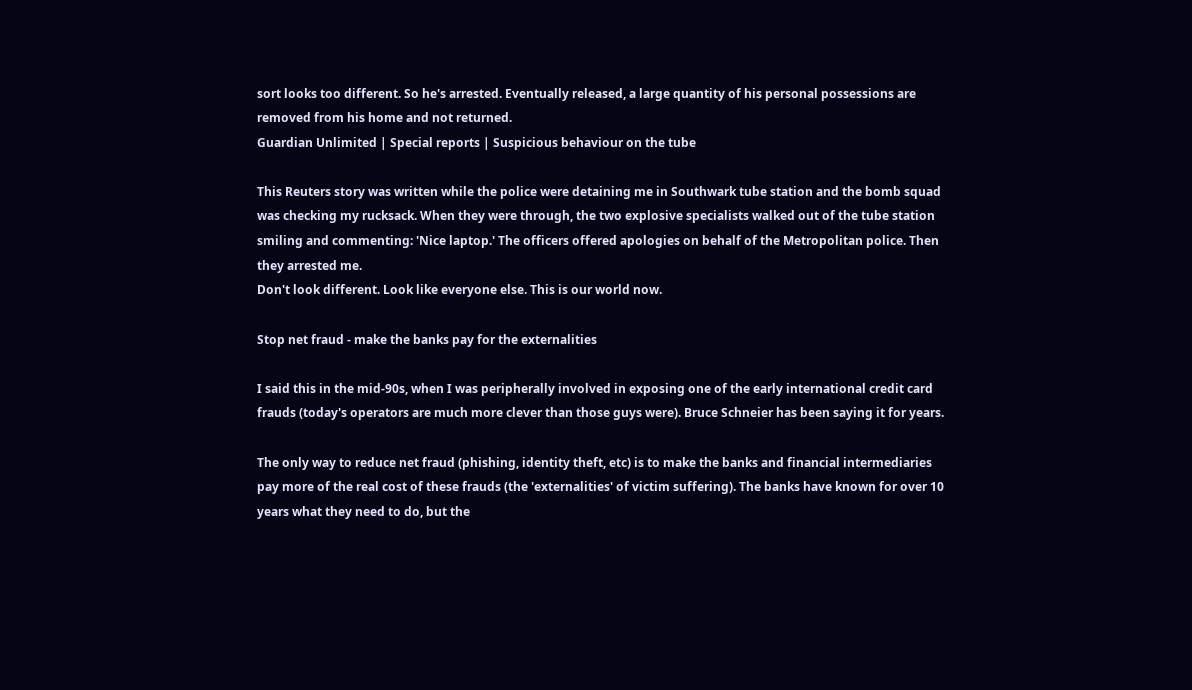sort looks too different. So he's arrested. Eventually released, a large quantity of his personal possessions are removed from his home and not returned.
Guardian Unlimited | Special reports | Suspicious behaviour on the tube

This Reuters story was written while the police were detaining me in Southwark tube station and the bomb squad was checking my rucksack. When they were through, the two explosive specialists walked out of the tube station smiling and commenting: 'Nice laptop.' The officers offered apologies on behalf of the Metropolitan police. Then they arrested me.
Don't look different. Look like everyone else. This is our world now.

Stop net fraud - make the banks pay for the externalities

I said this in the mid-90s, when I was peripherally involved in exposing one of the early international credit card frauds (today's operators are much more clever than those guys were). Bruce Schneier has been saying it for years.

The only way to reduce net fraud (phishing, identity theft, etc) is to make the banks and financial intermediaries pay more of the real cost of these frauds (the 'externalities' of victim suffering). The banks have known for over 10 years what they need to do, but the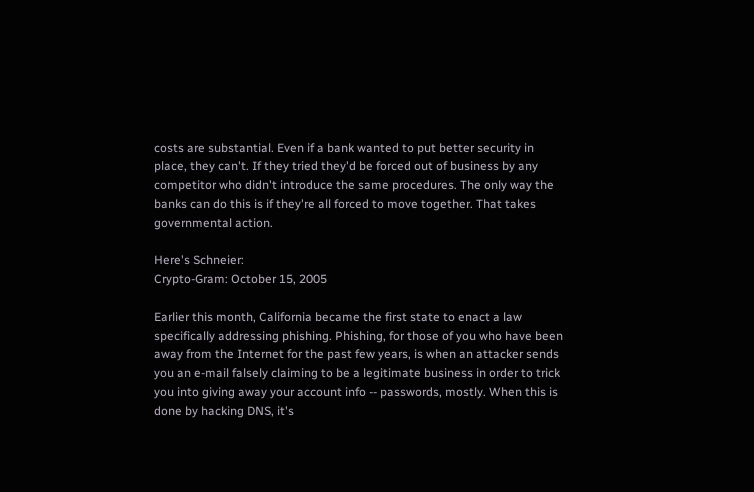costs are substantial. Even if a bank wanted to put better security in place, they can't. If they tried they'd be forced out of business by any competitor who didn't introduce the same procedures. The only way the banks can do this is if they're all forced to move together. That takes governmental action.

Here's Schneier:
Crypto-Gram: October 15, 2005

Earlier this month, California became the first state to enact a law specifically addressing phishing. Phishing, for those of you who have been away from the Internet for the past few years, is when an attacker sends you an e-mail falsely claiming to be a legitimate business in order to trick you into giving away your account info -- passwords, mostly. When this is done by hacking DNS, it's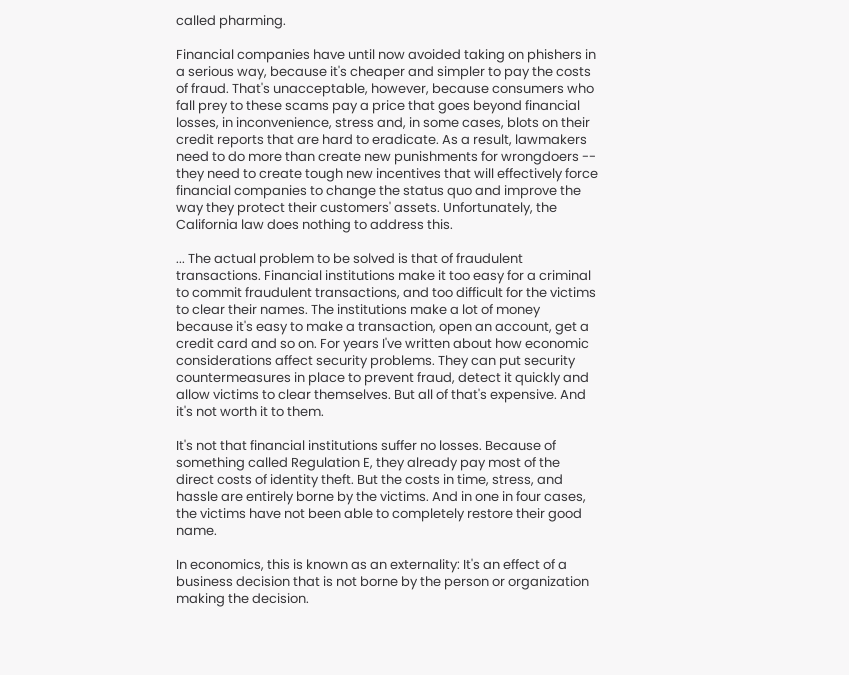called pharming.

Financial companies have until now avoided taking on phishers in a serious way, because it's cheaper and simpler to pay the costs of fraud. That's unacceptable, however, because consumers who fall prey to these scams pay a price that goes beyond financial losses, in inconvenience, stress and, in some cases, blots on their credit reports that are hard to eradicate. As a result, lawmakers need to do more than create new punishments for wrongdoers -- they need to create tough new incentives that will effectively force financial companies to change the status quo and improve the way they protect their customers' assets. Unfortunately, the California law does nothing to address this.

... The actual problem to be solved is that of fraudulent transactions. Financial institutions make it too easy for a criminal to commit fraudulent transactions, and too difficult for the victims to clear their names. The institutions make a lot of money because it's easy to make a transaction, open an account, get a credit card and so on. For years I've written about how economic considerations affect security problems. They can put security countermeasures in place to prevent fraud, detect it quickly and allow victims to clear themselves. But all of that's expensive. And it's not worth it to them.

It's not that financial institutions suffer no losses. Because of something called Regulation E, they already pay most of the direct costs of identity theft. But the costs in time, stress, and hassle are entirely borne by the victims. And in one in four cases, the victims have not been able to completely restore their good name.

In economics, this is known as an externality: It's an effect of a business decision that is not borne by the person or organization making the decision.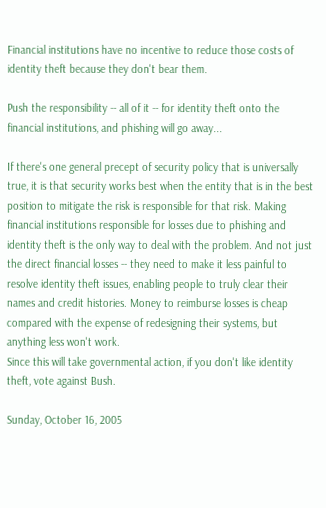Financial institutions have no incentive to reduce those costs of identity theft because they don't bear them.

Push the responsibility -- all of it -- for identity theft onto the financial institutions, and phishing will go away...

If there's one general precept of security policy that is universally true, it is that security works best when the entity that is in the best position to mitigate the risk is responsible for that risk. Making financial institutions responsible for losses due to phishing and identity theft is the only way to deal with the problem. And not just the direct financial losses -- they need to make it less painful to resolve identity theft issues, enabling people to truly clear their names and credit histories. Money to reimburse losses is cheap compared with the expense of redesigning their systems, but anything less won't work.
Since this will take governmental action, if you don't like identity theft, vote against Bush.

Sunday, October 16, 2005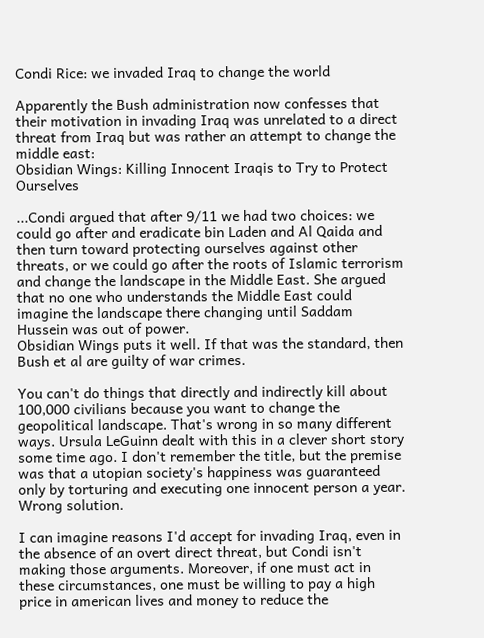Condi Rice: we invaded Iraq to change the world

Apparently the Bush administration now confesses that their motivation in invading Iraq was unrelated to a direct threat from Iraq but was rather an attempt to change the middle east:
Obsidian Wings: Killing Innocent Iraqis to Try to Protect Ourselves

...Condi argued that after 9/11 we had two choices: we could go after and eradicate bin Laden and Al Qaida and then turn toward protecting ourselves against other threats, or we could go after the roots of Islamic terrorism and change the landscape in the Middle East. She argued that no one who understands the Middle East could imagine the landscape there changing until Saddam Hussein was out of power.
Obsidian Wings puts it well. If that was the standard, then Bush et al are guilty of war crimes.

You can't do things that directly and indirectly kill about 100,000 civilians because you want to change the geopolitical landscape. That's wrong in so many different ways. Ursula LeGuinn dealt with this in a clever short story some time ago. I don't remember the title, but the premise was that a utopian society's happiness was guaranteed only by torturing and executing one innocent person a year. Wrong solution.

I can imagine reasons I'd accept for invading Iraq, even in the absence of an overt direct threat, but Condi isn't making those arguments. Moreover, if one must act in these circumstances, one must be willing to pay a high price in american lives and money to reduce the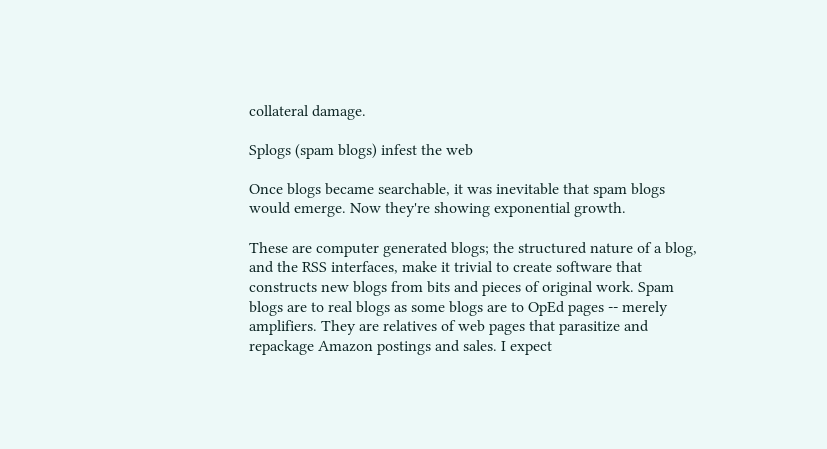collateral damage.

Splogs (spam blogs) infest the web

Once blogs became searchable, it was inevitable that spam blogs would emerge. Now they're showing exponential growth.

These are computer generated blogs; the structured nature of a blog, and the RSS interfaces, make it trivial to create software that constructs new blogs from bits and pieces of original work. Spam blogs are to real blogs as some blogs are to OpEd pages -- merely amplifiers. They are relatives of web pages that parasitize and repackage Amazon postings and sales. I expect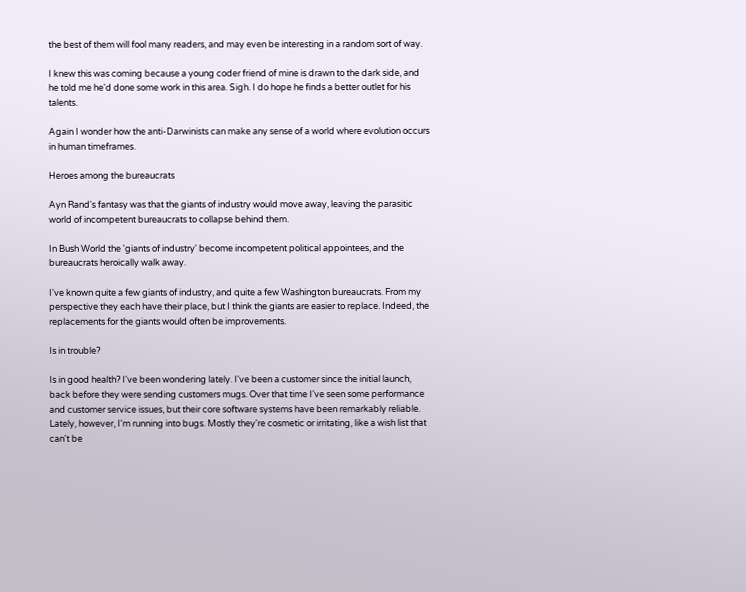the best of them will fool many readers, and may even be interesting in a random sort of way.

I knew this was coming because a young coder friend of mine is drawn to the dark side, and he told me he'd done some work in this area. Sigh. I do hope he finds a better outlet for his talents.

Again I wonder how the anti-Darwinists can make any sense of a world where evolution occurs in human timeframes.

Heroes among the bureaucrats

Ayn Rand's fantasy was that the giants of industry would move away, leaving the parasitic world of incompetent bureaucrats to collapse behind them.

In Bush World the 'giants of industry' become incompetent political appointees, and the bureaucrats heroically walk away.

I've known quite a few giants of industry, and quite a few Washington bureaucrats. From my perspective they each have their place, but I think the giants are easier to replace. Indeed, the replacements for the giants would often be improvements.

Is in trouble?

Is in good health? I've been wondering lately. I've been a customer since the initial launch, back before they were sending customers mugs. Over that time I've seen some performance and customer service issues, but their core software systems have been remarkably reliable. Lately, however, I'm running into bugs. Mostly they're cosmetic or irritating, like a wish list that can't be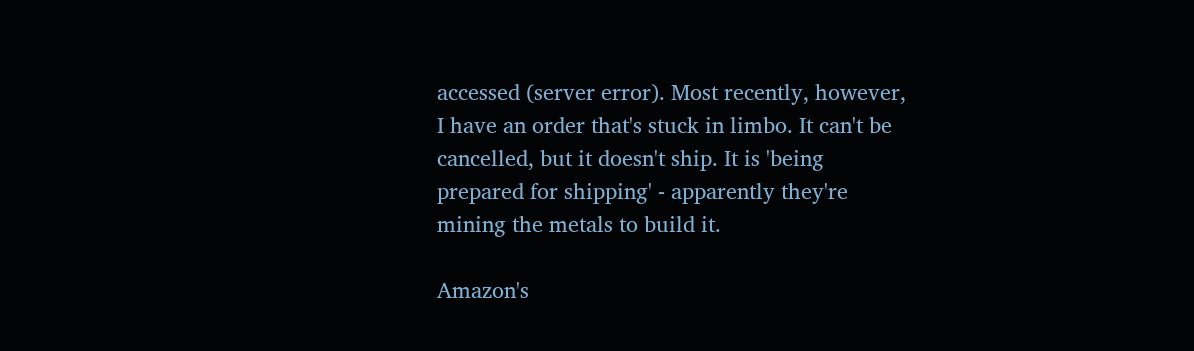accessed (server error). Most recently, however, I have an order that's stuck in limbo. It can't be cancelled, but it doesn't ship. It is 'being prepared for shipping' - apparently they're mining the metals to build it.

Amazon's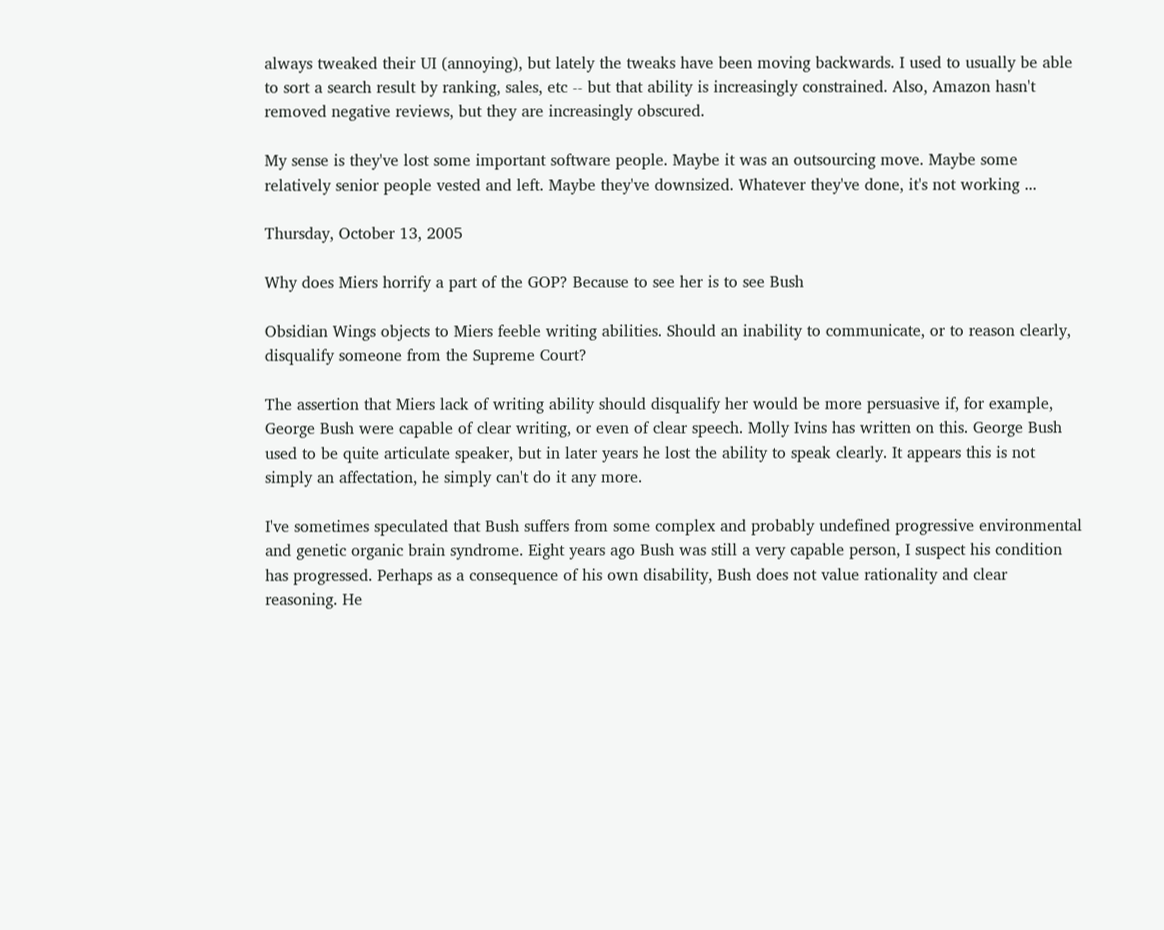always tweaked their UI (annoying), but lately the tweaks have been moving backwards. I used to usually be able to sort a search result by ranking, sales, etc -- but that ability is increasingly constrained. Also, Amazon hasn't removed negative reviews, but they are increasingly obscured.

My sense is they've lost some important software people. Maybe it was an outsourcing move. Maybe some relatively senior people vested and left. Maybe they've downsized. Whatever they've done, it's not working ...

Thursday, October 13, 2005

Why does Miers horrify a part of the GOP? Because to see her is to see Bush

Obsidian Wings objects to Miers feeble writing abilities. Should an inability to communicate, or to reason clearly, disqualify someone from the Supreme Court?

The assertion that Miers lack of writing ability should disqualify her would be more persuasive if, for example, George Bush were capable of clear writing, or even of clear speech. Molly Ivins has written on this. George Bush used to be quite articulate speaker, but in later years he lost the ability to speak clearly. It appears this is not simply an affectation, he simply can't do it any more.

I've sometimes speculated that Bush suffers from some complex and probably undefined progressive environmental and genetic organic brain syndrome. Eight years ago Bush was still a very capable person, I suspect his condition has progressed. Perhaps as a consequence of his own disability, Bush does not value rationality and clear reasoning. He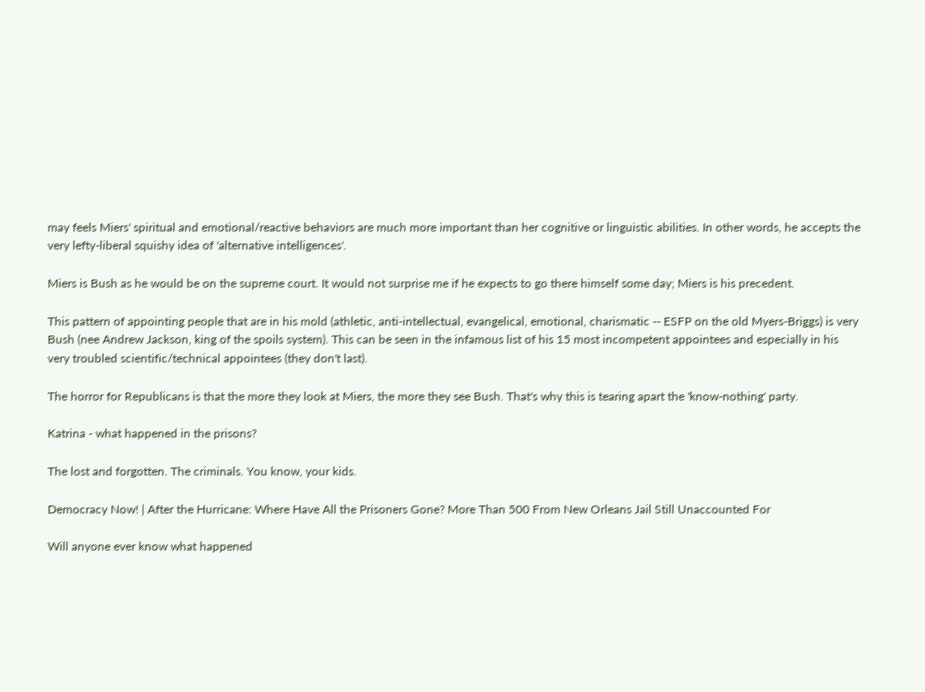may feels Miers' spiritual and emotional/reactive behaviors are much more important than her cognitive or linguistic abilities. In other words, he accepts the very lefty-liberal squishy idea of 'alternative intelligences'.

Miers is Bush as he would be on the supreme court. It would not surprise me if he expects to go there himself some day; Miers is his precedent.

This pattern of appointing people that are in his mold (athletic, anti-intellectual, evangelical, emotional, charismatic -- ESFP on the old Myers-Briggs) is very Bush (nee Andrew Jackson, king of the spoils system). This can be seen in the infamous list of his 15 most incompetent appointees and especially in his very troubled scientific/technical appointees (they don't last).

The horror for Republicans is that the more they look at Miers, the more they see Bush. That's why this is tearing apart the 'know-nothing' party.

Katrina - what happened in the prisons?

The lost and forgotten. The criminals. You know, your kids.

Democracy Now! | After the Hurricane: Where Have All the Prisoners Gone? More Than 500 From New Orleans Jail Still Unaccounted For

Will anyone ever know what happened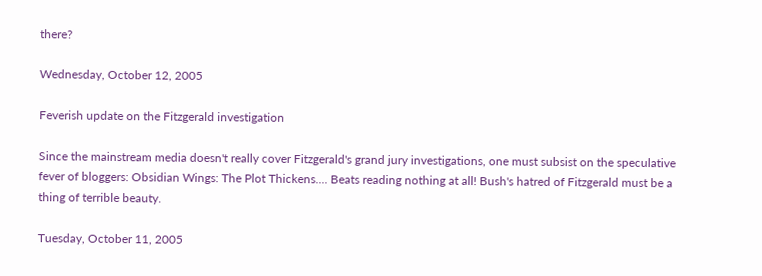there?

Wednesday, October 12, 2005

Feverish update on the Fitzgerald investigation

Since the mainstream media doesn't really cover Fitzgerald's grand jury investigations, one must subsist on the speculative fever of bloggers: Obsidian Wings: The Plot Thickens.... Beats reading nothing at all! Bush's hatred of Fitzgerald must be a thing of terrible beauty.

Tuesday, October 11, 2005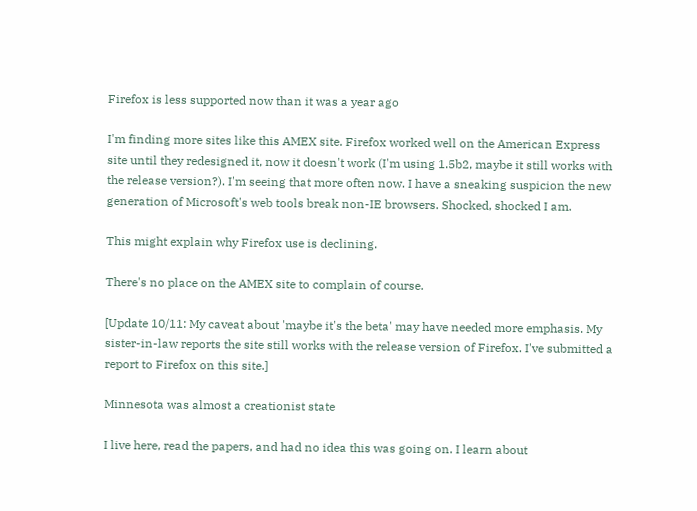Firefox is less supported now than it was a year ago

I'm finding more sites like this AMEX site. Firefox worked well on the American Express site until they redesigned it, now it doesn't work (I'm using 1.5b2, maybe it still works with the release version?). I'm seeing that more often now. I have a sneaking suspicion the new generation of Microsoft's web tools break non-IE browsers. Shocked, shocked I am.

This might explain why Firefox use is declining.

There's no place on the AMEX site to complain of course.

[Update 10/11: My caveat about 'maybe it's the beta' may have needed more emphasis. My sister-in-law reports the site still works with the release version of Firefox. I've submitted a report to Firefox on this site.]

Minnesota was almost a creationist state

I live here, read the papers, and had no idea this was going on. I learn about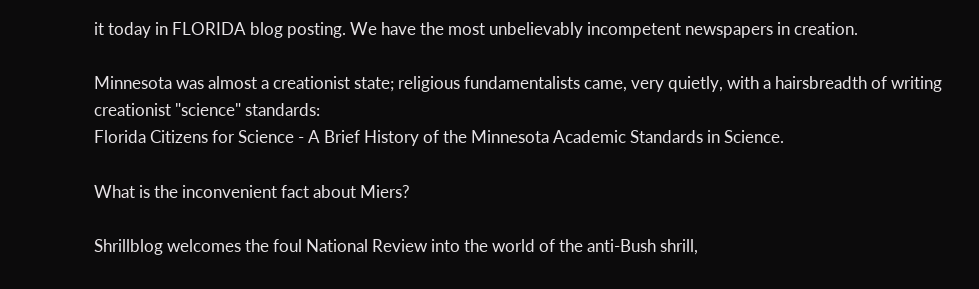it today in FLORIDA blog posting. We have the most unbelievably incompetent newspapers in creation.

Minnesota was almost a creationist state; religious fundamentalists came, very quietly, with a hairsbreadth of writing creationist "science" standards:
Florida Citizens for Science - A Brief History of the Minnesota Academic Standards in Science.

What is the inconvenient fact about Miers?

Shrillblog welcomes the foul National Review into the world of the anti-Bush shrill,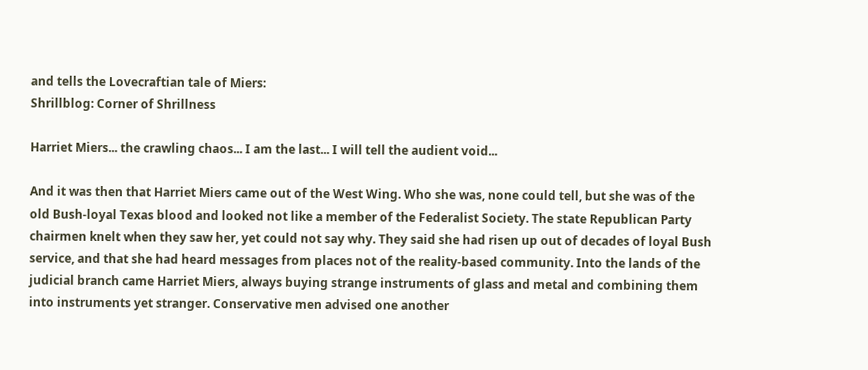and tells the Lovecraftian tale of Miers:
Shrillblog: Corner of Shrillness

Harriet Miers... the crawling chaos... I am the last... I will tell the audient void...

And it was then that Harriet Miers came out of the West Wing. Who she was, none could tell, but she was of the old Bush-loyal Texas blood and looked not like a member of the Federalist Society. The state Republican Party chairmen knelt when they saw her, yet could not say why. They said she had risen up out of decades of loyal Bush service, and that she had heard messages from places not of the reality-based community. Into the lands of the judicial branch came Harriet Miers, always buying strange instruments of glass and metal and combining them into instruments yet stranger. Conservative men advised one another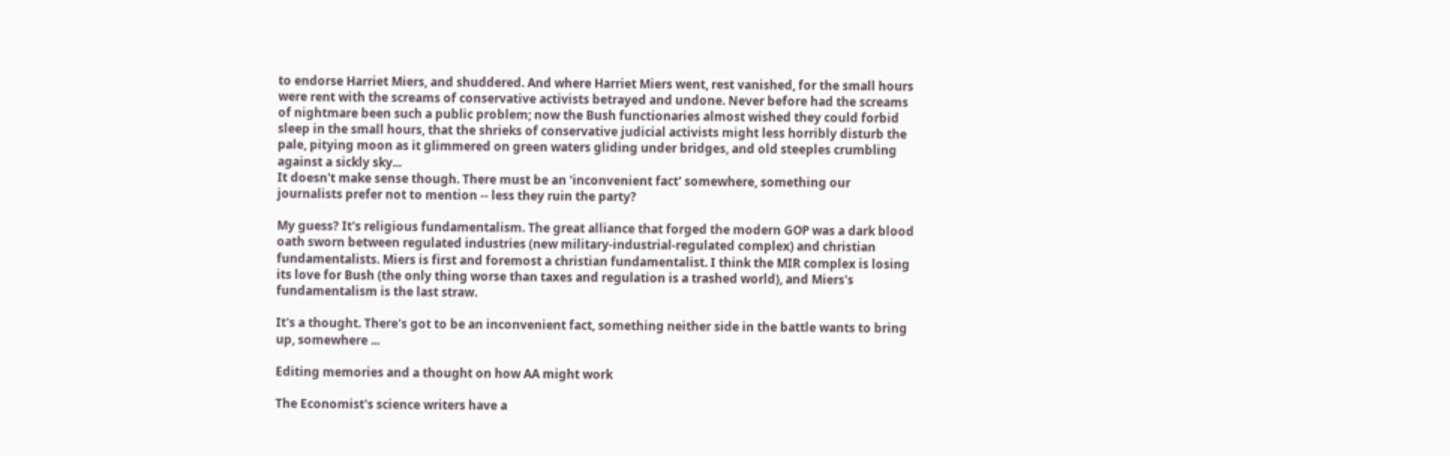to endorse Harriet Miers, and shuddered. And where Harriet Miers went, rest vanished, for the small hours were rent with the screams of conservative activists betrayed and undone. Never before had the screams of nightmare been such a public problem; now the Bush functionaries almost wished they could forbid sleep in the small hours, that the shrieks of conservative judicial activists might less horribly disturb the pale, pitying moon as it glimmered on green waters gliding under bridges, and old steeples crumbling against a sickly sky...
It doesn't make sense though. There must be an 'inconvenient fact' somewhere, something our journalists prefer not to mention -- less they ruin the party?

My guess? It's religious fundamentalism. The great alliance that forged the modern GOP was a dark blood oath sworn between regulated industries (new military-industrial-regulated complex) and christian fundamentalists. Miers is first and foremost a christian fundamentalist. I think the MIR complex is losing its love for Bush (the only thing worse than taxes and regulation is a trashed world), and Miers's fundamentalism is the last straw.

It's a thought. There's got to be an inconvenient fact, something neither side in the battle wants to bring up, somewhere ...

Editing memories and a thought on how AA might work

The Economist's science writers have a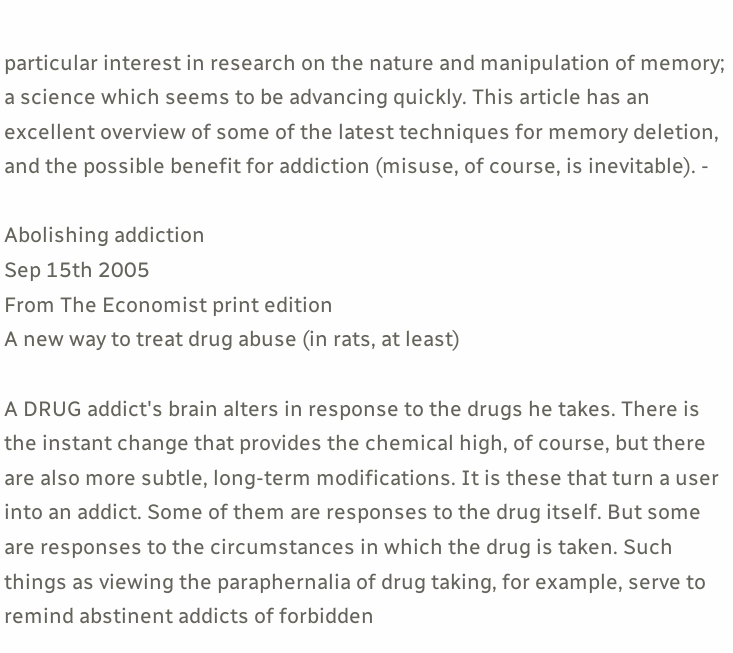particular interest in research on the nature and manipulation of memory; a science which seems to be advancing quickly. This article has an excellent overview of some of the latest techniques for memory deletion, and the possible benefit for addiction (misuse, of course, is inevitable). -

Abolishing addiction
Sep 15th 2005
From The Economist print edition
A new way to treat drug abuse (in rats, at least)

A DRUG addict's brain alters in response to the drugs he takes. There is the instant change that provides the chemical high, of course, but there are also more subtle, long-term modifications. It is these that turn a user into an addict. Some of them are responses to the drug itself. But some are responses to the circumstances in which the drug is taken. Such things as viewing the paraphernalia of drug taking, for example, serve to remind abstinent addicts of forbidden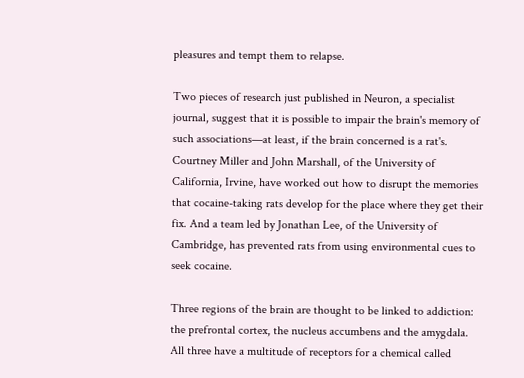pleasures and tempt them to relapse.

Two pieces of research just published in Neuron, a specialist journal, suggest that it is possible to impair the brain's memory of such associations—at least, if the brain concerned is a rat's. Courtney Miller and John Marshall, of the University of California, Irvine, have worked out how to disrupt the memories that cocaine-taking rats develop for the place where they get their fix. And a team led by Jonathan Lee, of the University of Cambridge, has prevented rats from using environmental cues to seek cocaine.

Three regions of the brain are thought to be linked to addiction: the prefrontal cortex, the nucleus accumbens and the amygdala. All three have a multitude of receptors for a chemical called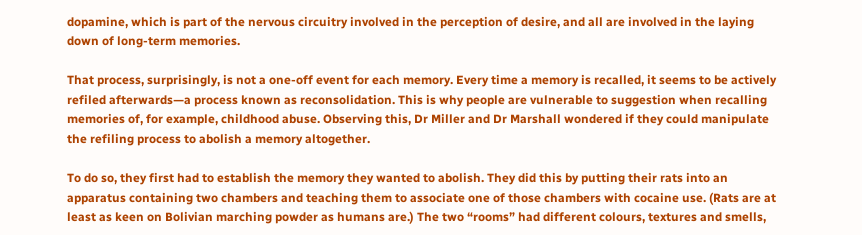dopamine, which is part of the nervous circuitry involved in the perception of desire, and all are involved in the laying down of long-term memories.

That process, surprisingly, is not a one-off event for each memory. Every time a memory is recalled, it seems to be actively refiled afterwards—a process known as reconsolidation. This is why people are vulnerable to suggestion when recalling memories of, for example, childhood abuse. Observing this, Dr Miller and Dr Marshall wondered if they could manipulate the refiling process to abolish a memory altogether.

To do so, they first had to establish the memory they wanted to abolish. They did this by putting their rats into an apparatus containing two chambers and teaching them to associate one of those chambers with cocaine use. (Rats are at least as keen on Bolivian marching powder as humans are.) The two “rooms” had different colours, textures and smells,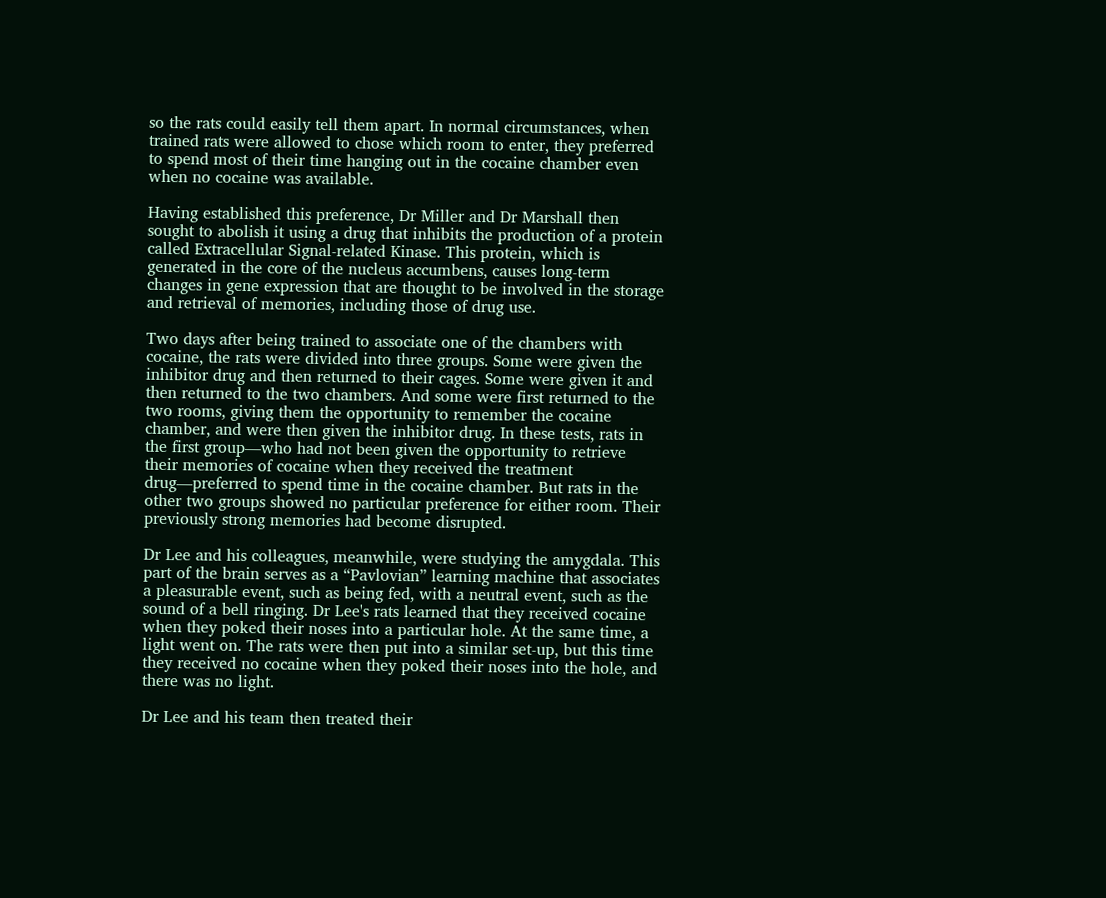so the rats could easily tell them apart. In normal circumstances, when trained rats were allowed to chose which room to enter, they preferred to spend most of their time hanging out in the cocaine chamber even when no cocaine was available.

Having established this preference, Dr Miller and Dr Marshall then sought to abolish it using a drug that inhibits the production of a protein called Extracellular Signal-related Kinase. This protein, which is generated in the core of the nucleus accumbens, causes long-term changes in gene expression that are thought to be involved in the storage and retrieval of memories, including those of drug use.

Two days after being trained to associate one of the chambers with cocaine, the rats were divided into three groups. Some were given the inhibitor drug and then returned to their cages. Some were given it and then returned to the two chambers. And some were first returned to the two rooms, giving them the opportunity to remember the cocaine chamber, and were then given the inhibitor drug. In these tests, rats in the first group—who had not been given the opportunity to retrieve their memories of cocaine when they received the treatment drug—preferred to spend time in the cocaine chamber. But rats in the other two groups showed no particular preference for either room. Their previously strong memories had become disrupted.

Dr Lee and his colleagues, meanwhile, were studying the amygdala. This part of the brain serves as a “Pavlovian” learning machine that associates a pleasurable event, such as being fed, with a neutral event, such as the sound of a bell ringing. Dr Lee's rats learned that they received cocaine when they poked their noses into a particular hole. At the same time, a light went on. The rats were then put into a similar set-up, but this time they received no cocaine when they poked their noses into the hole, and there was no light.

Dr Lee and his team then treated their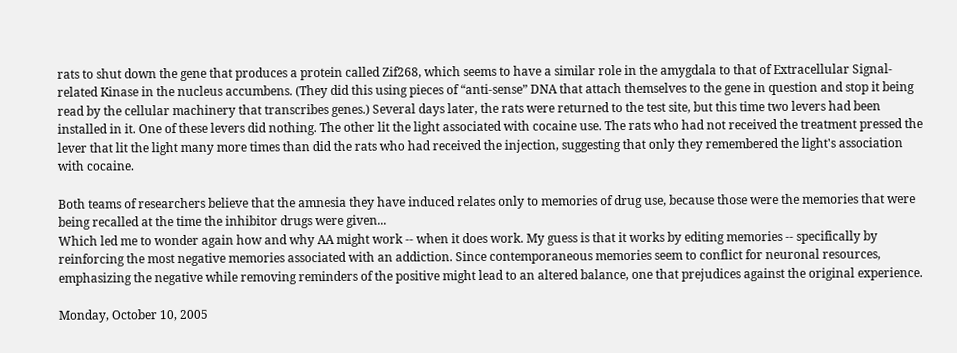rats to shut down the gene that produces a protein called Zif268, which seems to have a similar role in the amygdala to that of Extracellular Signal-related Kinase in the nucleus accumbens. (They did this using pieces of “anti-sense” DNA that attach themselves to the gene in question and stop it being read by the cellular machinery that transcribes genes.) Several days later, the rats were returned to the test site, but this time two levers had been installed in it. One of these levers did nothing. The other lit the light associated with cocaine use. The rats who had not received the treatment pressed the lever that lit the light many more times than did the rats who had received the injection, suggesting that only they remembered the light's association with cocaine.

Both teams of researchers believe that the amnesia they have induced relates only to memories of drug use, because those were the memories that were being recalled at the time the inhibitor drugs were given...
Which led me to wonder again how and why AA might work -- when it does work. My guess is that it works by editing memories -- specifically by reinforcing the most negative memories associated with an addiction. Since contemporaneous memories seem to conflict for neuronal resources, emphasizing the negative while removing reminders of the positive might lead to an altered balance, one that prejudices against the original experience.

Monday, October 10, 2005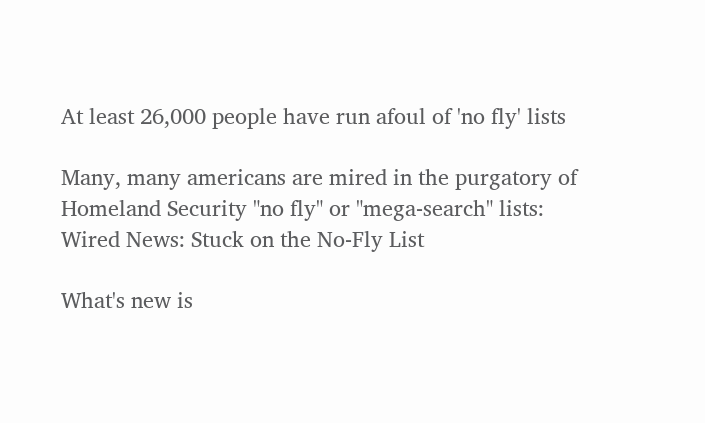At least 26,000 people have run afoul of 'no fly' lists

Many, many americans are mired in the purgatory of Homeland Security "no fly" or "mega-search" lists: Wired News: Stuck on the No-Fly List

What's new is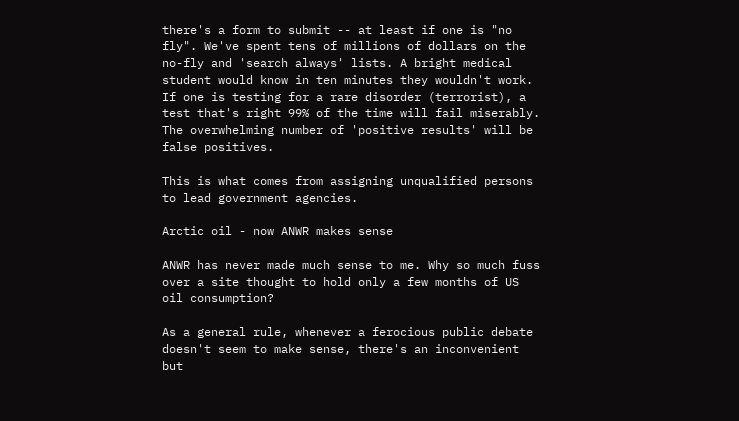there's a form to submit -- at least if one is "no fly". We've spent tens of millions of dollars on the no-fly and 'search always' lists. A bright medical student would know in ten minutes they wouldn't work. If one is testing for a rare disorder (terrorist), a test that's right 99% of the time will fail miserably. The overwhelming number of 'positive results' will be false positives.

This is what comes from assigning unqualified persons to lead government agencies.

Arctic oil - now ANWR makes sense

ANWR has never made much sense to me. Why so much fuss over a site thought to hold only a few months of US oil consumption?

As a general rule, whenever a ferocious public debate doesn't seem to make sense, there's an inconvenient but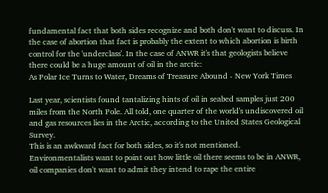fundamental fact that both sides recognize and both don't want to discuss. In the case of abortion that fact is probably the extent to which abortion is birth control for the 'underclass'. In the case of ANWR it's that geologists believe there could be a huge amount of oil in the arctic:
As Polar Ice Turns to Water, Dreams of Treasure Abound - New York Times

Last year, scientists found tantalizing hints of oil in seabed samples just 200 miles from the North Pole. All told, one quarter of the world's undiscovered oil and gas resources lies in the Arctic, according to the United States Geological Survey.
This is an awkward fact for both sides, so it's not mentioned. Environmentalists want to point out how little oil there seems to be in ANWR, oil companies don't want to admit they intend to rape the entire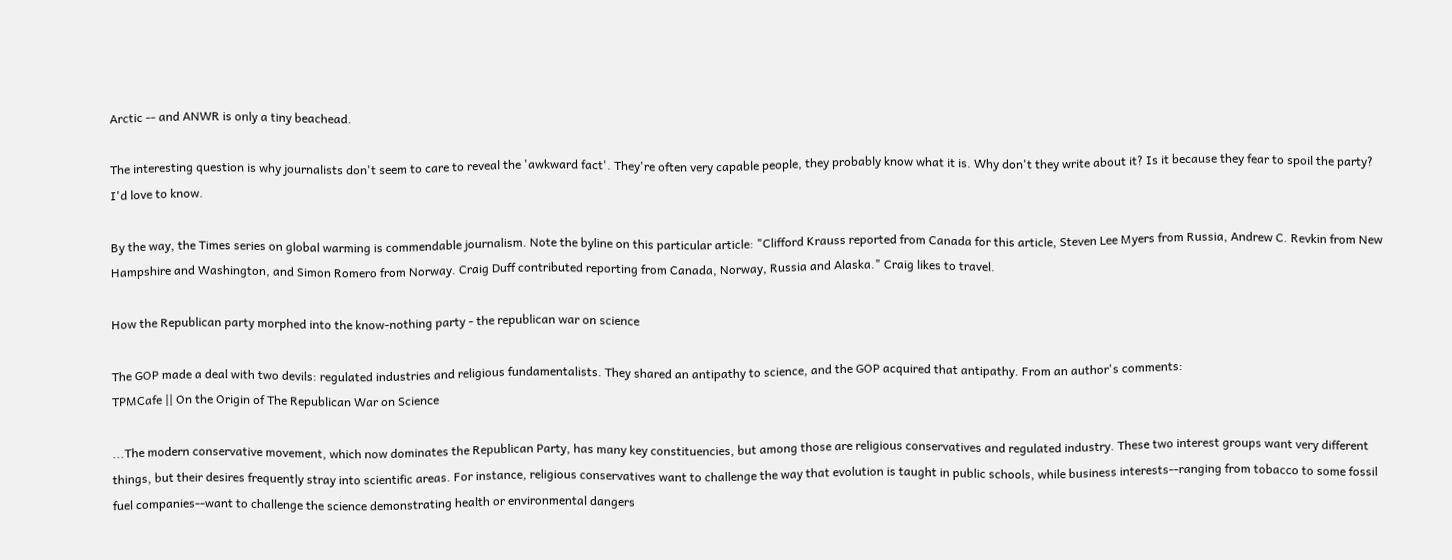Arctic -- and ANWR is only a tiny beachead.

The interesting question is why journalists don't seem to care to reveal the 'awkward fact'. They're often very capable people, they probably know what it is. Why don't they write about it? Is it because they fear to spoil the party? I'd love to know.

By the way, the Times series on global warming is commendable journalism. Note the byline on this particular article: "Clifford Krauss reported from Canada for this article, Steven Lee Myers from Russia, Andrew C. Revkin from New Hampshire and Washington, and Simon Romero from Norway. Craig Duff contributed reporting from Canada, Norway, Russia and Alaska." Craig likes to travel.

How the Republican party morphed into the know-nothing party - the republican war on science

The GOP made a deal with two devils: regulated industries and religious fundamentalists. They shared an antipathy to science, and the GOP acquired that antipathy. From an author's comments:
TPMCafe || On the Origin of The Republican War on Science

...The modern conservative movement, which now dominates the Republican Party, has many key constituencies, but among those are religious conservatives and regulated industry. These two interest groups want very different things, but their desires frequently stray into scientific areas. For instance, religious conservatives want to challenge the way that evolution is taught in public schools, while business interests--ranging from tobacco to some fossil fuel companies--want to challenge the science demonstrating health or environmental dangers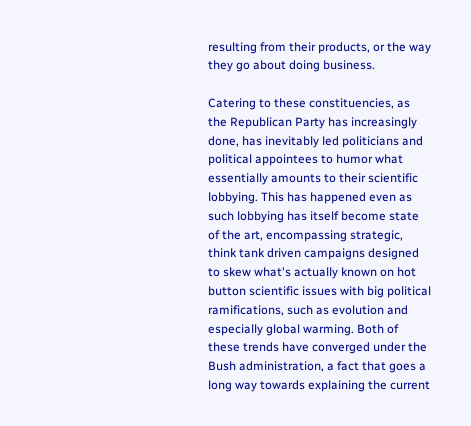resulting from their products, or the way they go about doing business.

Catering to these constituencies, as the Republican Party has increasingly done, has inevitably led politicians and political appointees to humor what essentially amounts to their scientific lobbying. This has happened even as such lobbying has itself become state of the art, encompassing strategic, think tank driven campaigns designed to skew what's actually known on hot button scientific issues with big political ramifications, such as evolution and especially global warming. Both of these trends have converged under the Bush administration, a fact that goes a long way towards explaining the current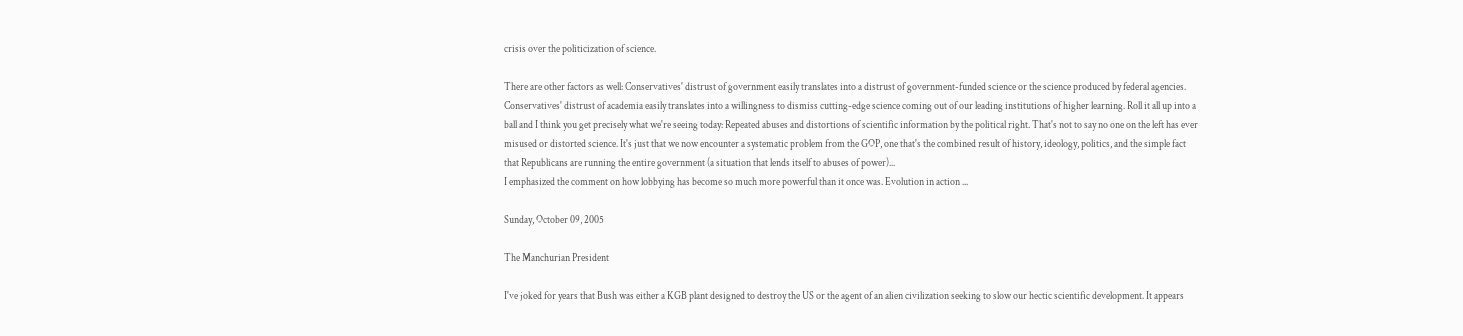crisis over the politicization of science.

There are other factors as well: Conservatives' distrust of government easily translates into a distrust of government-funded science or the science produced by federal agencies. Conservatives' distrust of academia easily translates into a willingness to dismiss cutting-edge science coming out of our leading institutions of higher learning. Roll it all up into a ball and I think you get precisely what we're seeing today: Repeated abuses and distortions of scientific information by the political right. That's not to say no one on the left has ever misused or distorted science. It's just that we now encounter a systematic problem from the GOP, one that's the combined result of history, ideology, politics, and the simple fact that Republicans are running the entire government (a situation that lends itself to abuses of power)...
I emphasized the comment on how lobbying has become so much more powerful than it once was. Evolution in action ...

Sunday, October 09, 2005

The Manchurian President

I've joked for years that Bush was either a KGB plant designed to destroy the US or the agent of an alien civilization seeking to slow our hectic scientific development. It appears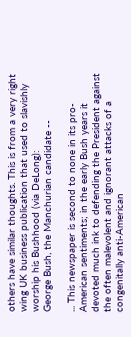others have similar thoughts. This is from a very right wing UK business publication that used to slavishly worship his Bushhood (via DeLong):
George Bush, the Manchurian candidate --

... This newspaper is second to none in its pro-American sentiments; in the early Bush years it devoted much ink to defending the President against the often malevolent and ignorant attacks of a congenitally anti-American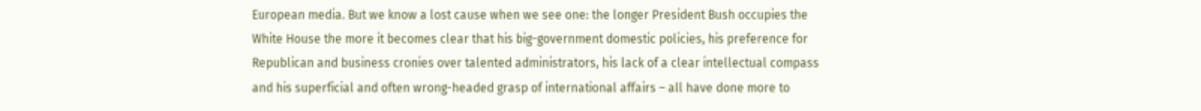European media. But we know a lost cause when we see one: the longer President Bush occupies the White House the more it becomes clear that his big-government domestic policies, his preference for Republican and business cronies over talented administrators, his lack of a clear intellectual compass and his superficial and often wrong-headed grasp of international affairs – all have done more to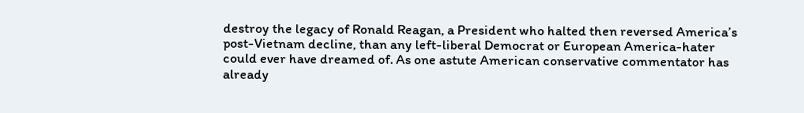destroy the legacy of Ronald Reagan, a President who halted then reversed America’s post-Vietnam decline, than any left-liberal Democrat or European America-hater could ever have dreamed of. As one astute American conservative commentator has already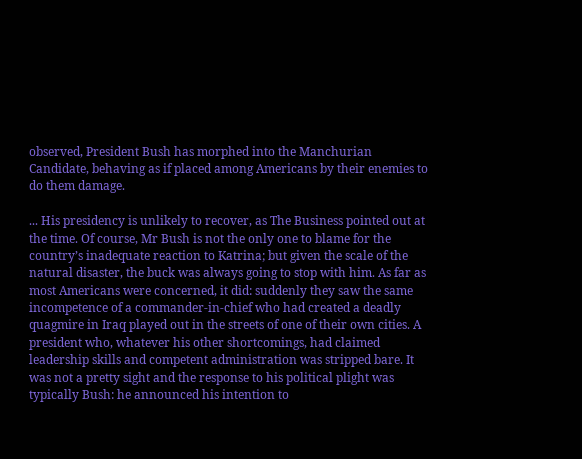observed, President Bush has morphed into the Manchurian Candidate, behaving as if placed among Americans by their enemies to do them damage.

... His presidency is unlikely to recover, as The Business pointed out at the time. Of course, Mr Bush is not the only one to blame for the country’s inadequate reaction to Katrina; but given the scale of the natural disaster, the buck was always going to stop with him. As far as most Americans were concerned, it did: suddenly they saw the same incompetence of a commander-in-chief who had created a deadly quagmire in Iraq played out in the streets of one of their own cities. A president who, whatever his other shortcomings, had claimed leadership skills and competent administration was stripped bare. It was not a pretty sight and the response to his political plight was typically Bush: he announced his intention to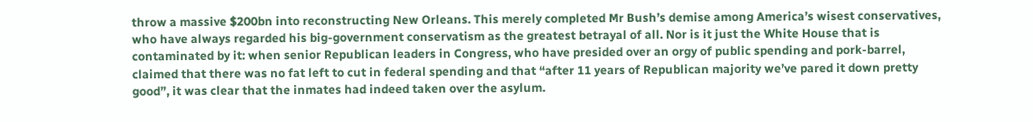throw a massive $200bn into reconstructing New Orleans. This merely completed Mr Bush’s demise among America’s wisest conservatives, who have always regarded his big-government conservatism as the greatest betrayal of all. Nor is it just the White House that is contaminated by it: when senior Republican leaders in Congress, who have presided over an orgy of public spending and pork-barrel, claimed that there was no fat left to cut in federal spending and that “after 11 years of Republican majority we’ve pared it down pretty good”, it was clear that the inmates had indeed taken over the asylum.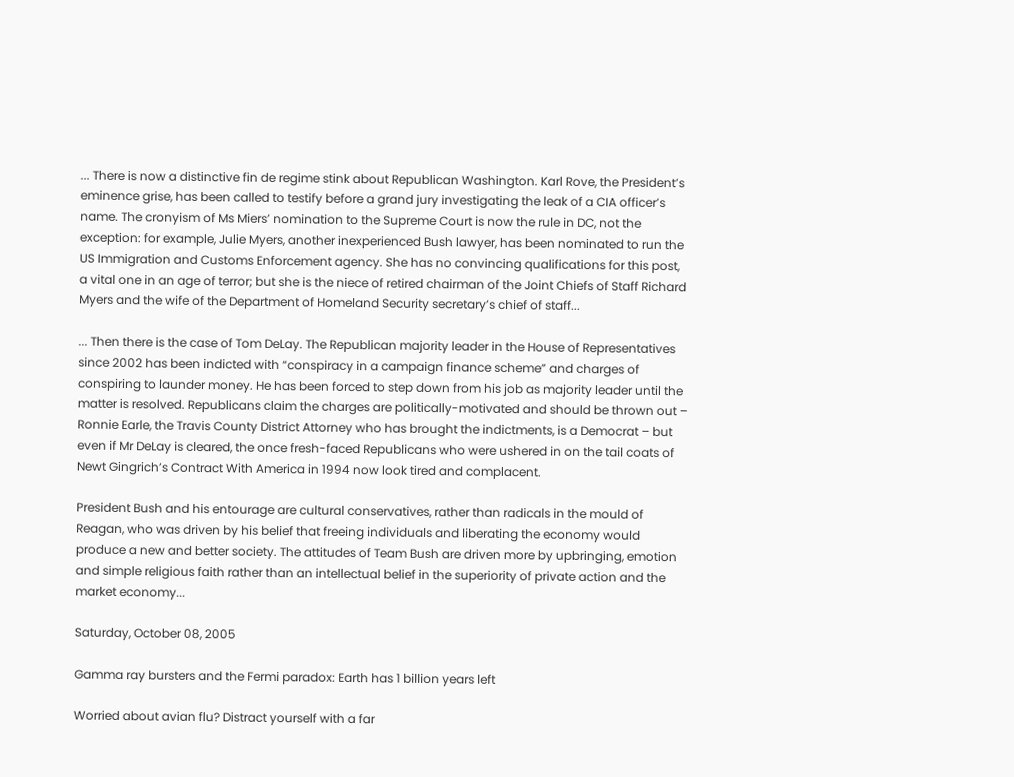... There is now a distinctive fin de regime stink about Republican Washington. Karl Rove, the President’s eminence grise, has been called to testify before a grand jury investigating the leak of a CIA officer’s name. The cronyism of Ms Miers’ nomination to the Supreme Court is now the rule in DC, not the exception: for example, Julie Myers, another inexperienced Bush lawyer, has been nominated to run the US Immigration and Customs Enforcement agency. She has no convincing qualifications for this post, a vital one in an age of terror; but she is the niece of retired chairman of the Joint Chiefs of Staff Richard Myers and the wife of the Department of Homeland Security secretary’s chief of staff...

... Then there is the case of Tom DeLay. The Republican majority leader in the House of Representatives since 2002 has been indicted with “conspiracy in a campaign finance scheme” and charges of conspiring to launder money. He has been forced to step down from his job as majority leader until the matter is resolved. Republicans claim the charges are politically-motivated and should be thrown out – Ronnie Earle, the Travis County District Attorney who has brought the indictments, is a Democrat – but even if Mr DeLay is cleared, the once fresh-faced Republicans who were ushered in on the tail coats of Newt Gingrich’s Contract With America in 1994 now look tired and complacent.

President Bush and his entourage are cultural conservatives, rather than radicals in the mould of Reagan, who was driven by his belief that freeing individuals and liberating the economy would produce a new and better society. The attitudes of Team Bush are driven more by upbringing, emotion and simple religious faith rather than an intellectual belief in the superiority of private action and the market economy...

Saturday, October 08, 2005

Gamma ray bursters and the Fermi paradox: Earth has 1 billion years left

Worried about avian flu? Distract yourself with a far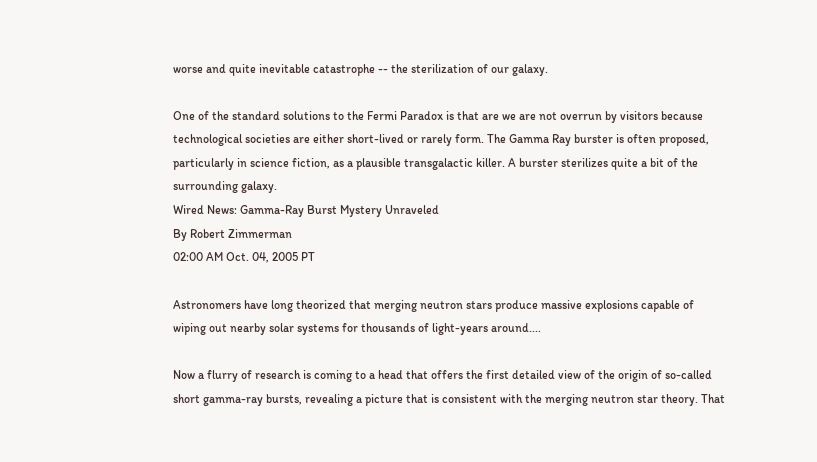worse and quite inevitable catastrophe -- the sterilization of our galaxy.

One of the standard solutions to the Fermi Paradox is that are we are not overrun by visitors because technological societies are either short-lived or rarely form. The Gamma Ray burster is often proposed, particularly in science fiction, as a plausible transgalactic killer. A burster sterilizes quite a bit of the surrounding galaxy.
Wired News: Gamma-Ray Burst Mystery Unraveled
By Robert Zimmerman
02:00 AM Oct. 04, 2005 PT

Astronomers have long theorized that merging neutron stars produce massive explosions capable of wiping out nearby solar systems for thousands of light-years around....

Now a flurry of research is coming to a head that offers the first detailed view of the origin of so-called short gamma-ray bursts, revealing a picture that is consistent with the merging neutron star theory. That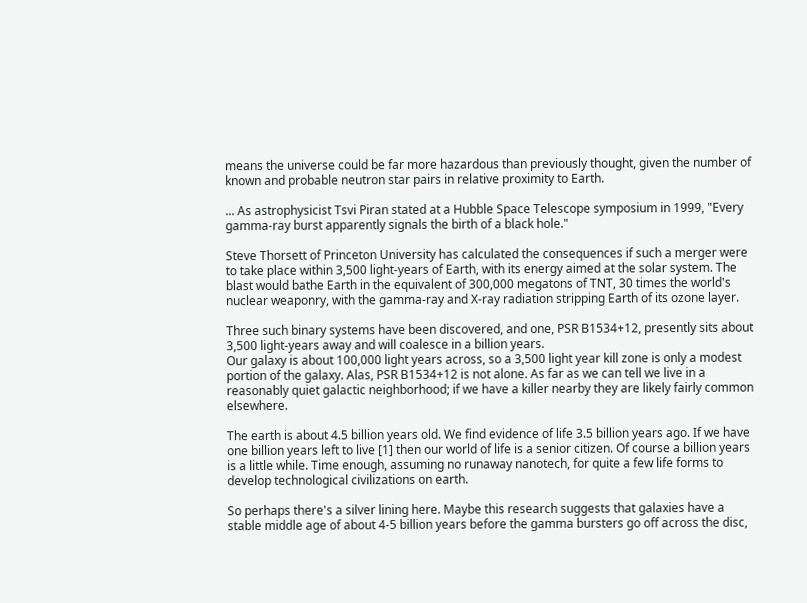means the universe could be far more hazardous than previously thought, given the number of known and probable neutron star pairs in relative proximity to Earth.

... As astrophysicist Tsvi Piran stated at a Hubble Space Telescope symposium in 1999, "Every gamma-ray burst apparently signals the birth of a black hole."

Steve Thorsett of Princeton University has calculated the consequences if such a merger were to take place within 3,500 light-years of Earth, with its energy aimed at the solar system. The blast would bathe Earth in the equivalent of 300,000 megatons of TNT, 30 times the world's nuclear weaponry, with the gamma-ray and X-ray radiation stripping Earth of its ozone layer.

Three such binary systems have been discovered, and one, PSR B1534+12, presently sits about 3,500 light-years away and will coalesce in a billion years.
Our galaxy is about 100,000 light years across, so a 3,500 light year kill zone is only a modest portion of the galaxy. Alas, PSR B1534+12 is not alone. As far as we can tell we live in a reasonably quiet galactic neighborhood; if we have a killer nearby they are likely fairly common elsewhere.

The earth is about 4.5 billion years old. We find evidence of life 3.5 billion years ago. If we have one billion years left to live [1] then our world of life is a senior citizen. Of course a billion years is a little while. Time enough, assuming no runaway nanotech, for quite a few life forms to develop technological civilizations on earth.

So perhaps there's a silver lining here. Maybe this research suggests that galaxies have a stable middle age of about 4-5 billion years before the gamma bursters go off across the disc,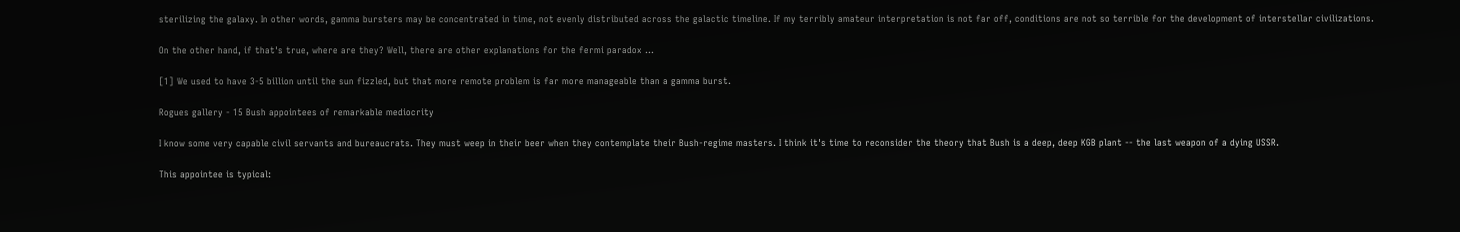sterilizing the galaxy. In other words, gamma bursters may be concentrated in time, not evenly distributed across the galactic timeline. If my terribly amateur interpretation is not far off, conditions are not so terrible for the development of interstellar civilizations.

On the other hand, if that's true, where are they? Well, there are other explanations for the fermi paradox ...

[1] We used to have 3-5 billion until the sun fizzled, but that more remote problem is far more manageable than a gamma burst.

Rogues gallery - 15 Bush appointees of remarkable mediocrity

I know some very capable civil servants and bureaucrats. They must weep in their beer when they contemplate their Bush-regime masters. I think it's time to reconsider the theory that Bush is a deep, deep KGB plant -- the last weapon of a dying USSR.

This appointee is typical: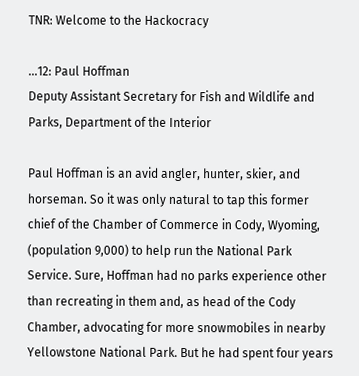TNR: Welcome to the Hackocracy

...12: Paul Hoffman
Deputy Assistant Secretary for Fish and Wildlife and Parks, Department of the Interior

Paul Hoffman is an avid angler, hunter, skier, and horseman. So it was only natural to tap this former chief of the Chamber of Commerce in Cody, Wyoming, (population 9,000) to help run the National Park Service. Sure, Hoffman had no parks experience other than recreating in them and, as head of the Cody Chamber, advocating for more snowmobiles in nearby Yellowstone National Park. But he had spent four years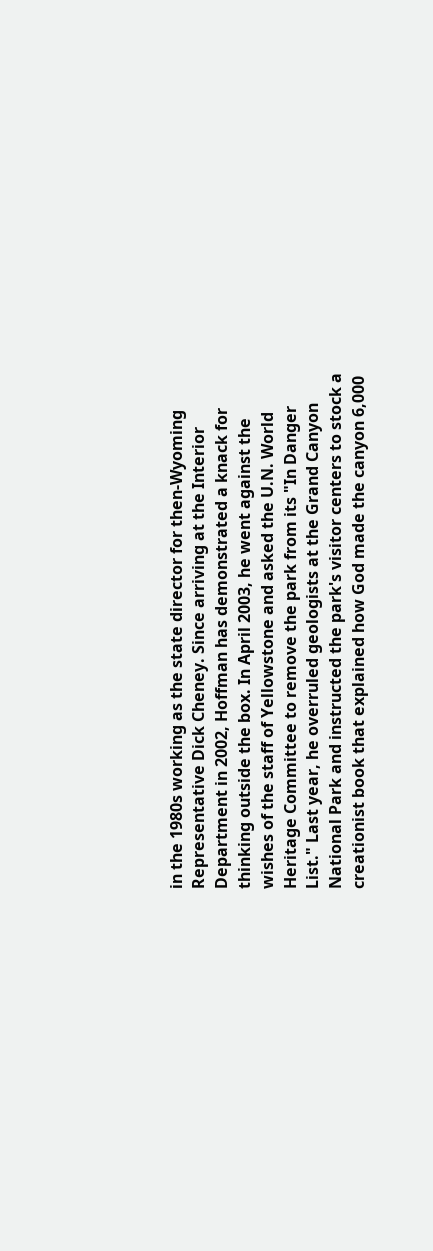in the 1980s working as the state director for then-Wyoming Representative Dick Cheney. Since arriving at the Interior Department in 2002, Hoffman has demonstrated a knack for thinking outside the box. In April 2003, he went against the wishes of the staff of Yellowstone and asked the U.N. World Heritage Committee to remove the park from its "In Danger List." Last year, he overruled geologists at the Grand Canyon National Park and instructed the park's visitor centers to stock a creationist book that explained how God made the canyon 6,000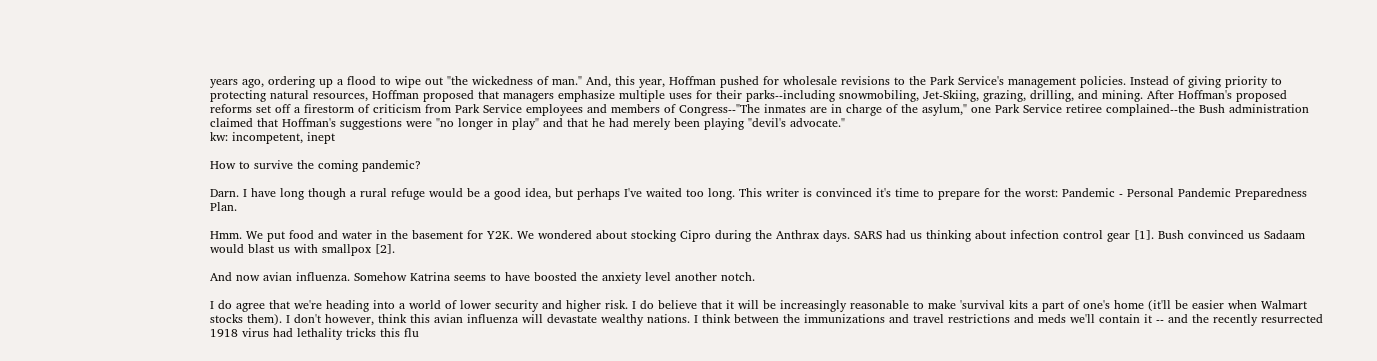years ago, ordering up a flood to wipe out "the wickedness of man." And, this year, Hoffman pushed for wholesale revisions to the Park Service's management policies. Instead of giving priority to protecting natural resources, Hoffman proposed that managers emphasize multiple uses for their parks--including snowmobiling, Jet-Skiing, grazing, drilling, and mining. After Hoffman's proposed reforms set off a firestorm of criticism from Park Service employees and members of Congress--"The inmates are in charge of the asylum," one Park Service retiree complained--the Bush administration claimed that Hoffman's suggestions were "no longer in play" and that he had merely been playing "devil's advocate."
kw: incompetent, inept

How to survive the coming pandemic?

Darn. I have long though a rural refuge would be a good idea, but perhaps I've waited too long. This writer is convinced it's time to prepare for the worst: Pandemic - Personal Pandemic Preparedness Plan.

Hmm. We put food and water in the basement for Y2K. We wondered about stocking Cipro during the Anthrax days. SARS had us thinking about infection control gear [1]. Bush convinced us Sadaam would blast us with smallpox [2].

And now avian influenza. Somehow Katrina seems to have boosted the anxiety level another notch.

I do agree that we're heading into a world of lower security and higher risk. I do believe that it will be increasingly reasonable to make 'survival kits a part of one's home (it'll be easier when Walmart stocks them). I don't however, think this avian influenza will devastate wealthy nations. I think between the immunizations and travel restrictions and meds we'll contain it -- and the recently resurrected 1918 virus had lethality tricks this flu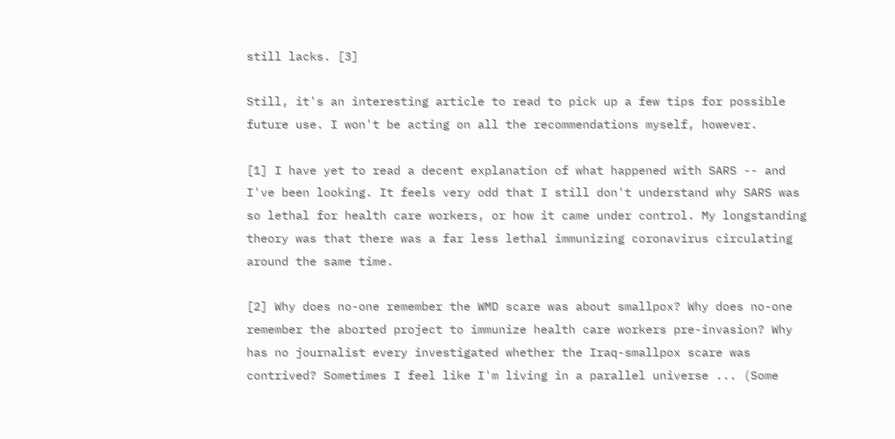still lacks. [3]

Still, it's an interesting article to read to pick up a few tips for possible future use. I won't be acting on all the recommendations myself, however.

[1] I have yet to read a decent explanation of what happened with SARS -- and I've been looking. It feels very odd that I still don't understand why SARS was so lethal for health care workers, or how it came under control. My longstanding theory was that there was a far less lethal immunizing coronavirus circulating around the same time.

[2] Why does no-one remember the WMD scare was about smallpox? Why does no-one remember the aborted project to immunize health care workers pre-invasion? Why has no journalist every investigated whether the Iraq-smallpox scare was contrived? Sometimes I feel like I'm living in a parallel universe ... (Some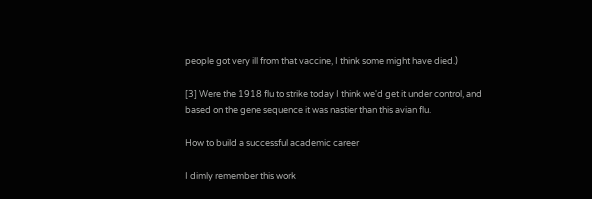people got very ill from that vaccine, I think some might have died.)

[3] Were the 1918 flu to strike today I think we'd get it under control, and based on the gene sequence it was nastier than this avian flu.

How to build a successful academic career

I dimly remember this work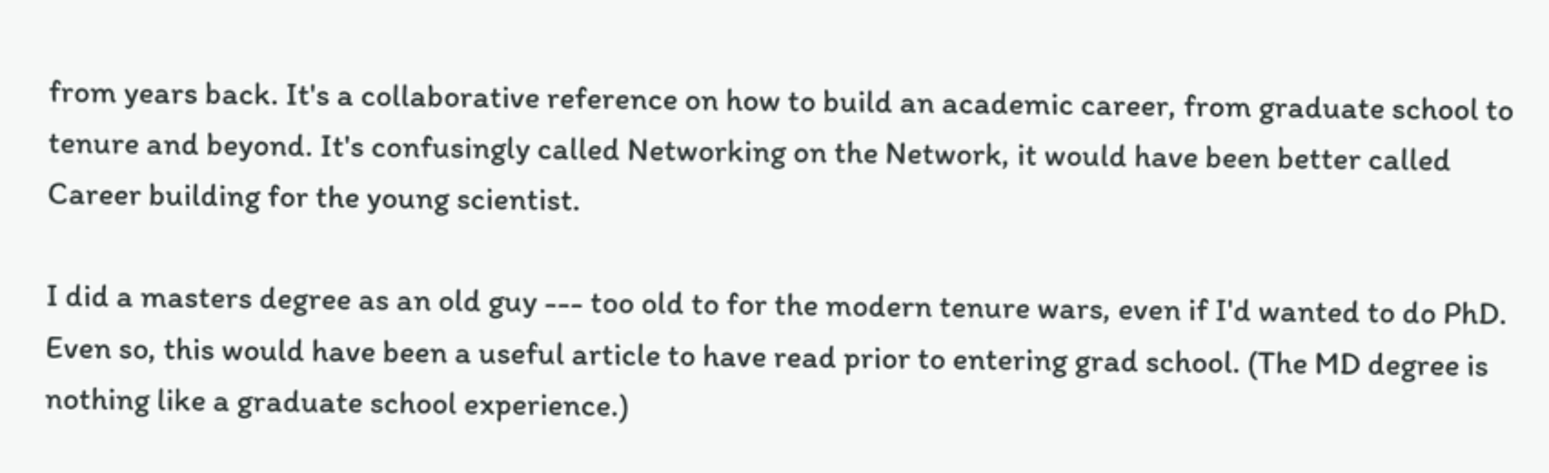from years back. It's a collaborative reference on how to build an academic career, from graduate school to tenure and beyond. It's confusingly called Networking on the Network, it would have been better called Career building for the young scientist.

I did a masters degree as an old guy --- too old to for the modern tenure wars, even if I'd wanted to do PhD. Even so, this would have been a useful article to have read prior to entering grad school. (The MD degree is nothing like a graduate school experience.)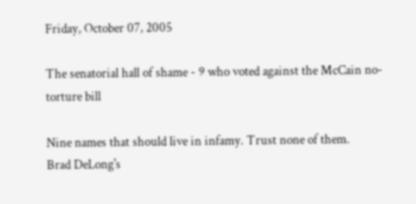Friday, October 07, 2005

The senatorial hall of shame - 9 who voted against the McCain no-torture bill

Nine names that should live in infamy. Trust none of them.
Brad DeLong's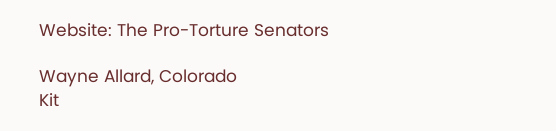Website: The Pro-Torture Senators

Wayne Allard, Colorado
Kit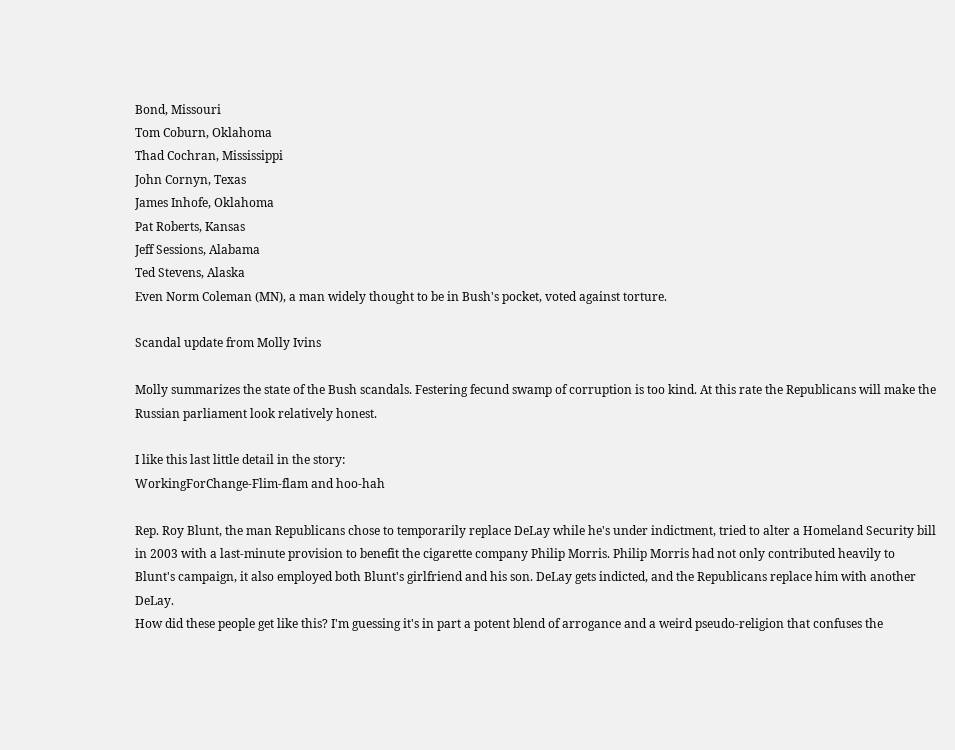Bond, Missouri
Tom Coburn, Oklahoma
Thad Cochran, Mississippi
John Cornyn, Texas
James Inhofe, Oklahoma
Pat Roberts, Kansas
Jeff Sessions, Alabama
Ted Stevens, Alaska
Even Norm Coleman (MN), a man widely thought to be in Bush's pocket, voted against torture.

Scandal update from Molly Ivins

Molly summarizes the state of the Bush scandals. Festering fecund swamp of corruption is too kind. At this rate the Republicans will make the Russian parliament look relatively honest.

I like this last little detail in the story:
WorkingForChange-Flim-flam and hoo-hah

Rep. Roy Blunt, the man Republicans chose to temporarily replace DeLay while he's under indictment, tried to alter a Homeland Security bill in 2003 with a last-minute provision to benefit the cigarette company Philip Morris. Philip Morris had not only contributed heavily to Blunt's campaign, it also employed both Blunt's girlfriend and his son. DeLay gets indicted, and the Republicans replace him with another DeLay.
How did these people get like this? I'm guessing it's in part a potent blend of arrogance and a weird pseudo-religion that confuses the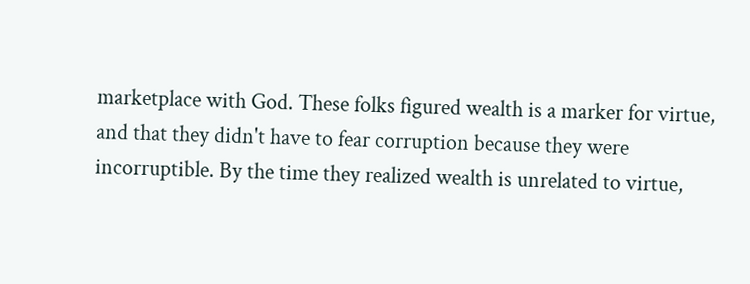marketplace with God. These folks figured wealth is a marker for virtue, and that they didn't have to fear corruption because they were incorruptible. By the time they realized wealth is unrelated to virtue,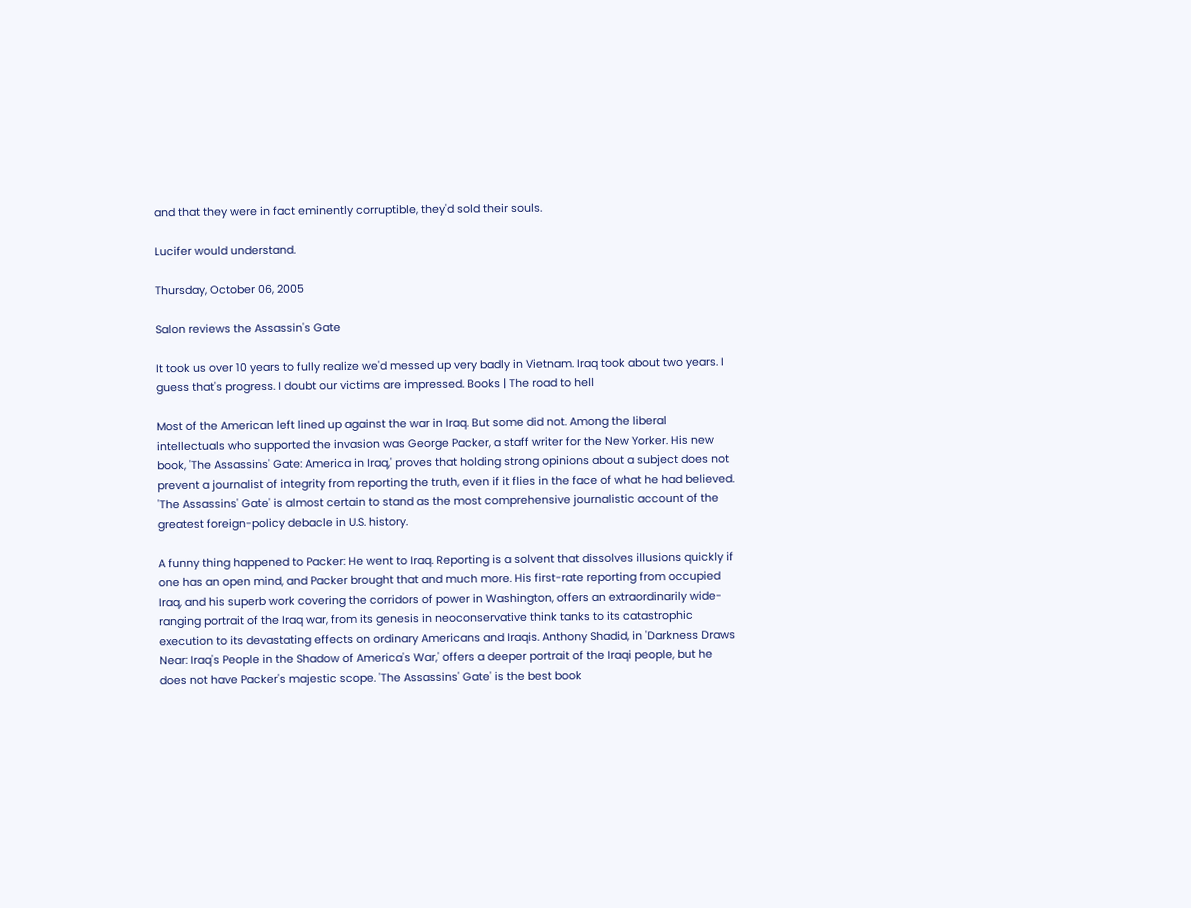and that they were in fact eminently corruptible, they'd sold their souls.

Lucifer would understand.

Thursday, October 06, 2005

Salon reviews the Assassin's Gate

It took us over 10 years to fully realize we'd messed up very badly in Vietnam. Iraq took about two years. I guess that's progress. I doubt our victims are impressed. Books | The road to hell

Most of the American left lined up against the war in Iraq. But some did not. Among the liberal intellectuals who supported the invasion was George Packer, a staff writer for the New Yorker. His new book, 'The Assassins' Gate: America in Iraq,' proves that holding strong opinions about a subject does not prevent a journalist of integrity from reporting the truth, even if it flies in the face of what he had believed. 'The Assassins' Gate' is almost certain to stand as the most comprehensive journalistic account of the greatest foreign-policy debacle in U.S. history.

A funny thing happened to Packer: He went to Iraq. Reporting is a solvent that dissolves illusions quickly if one has an open mind, and Packer brought that and much more. His first-rate reporting from occupied Iraq, and his superb work covering the corridors of power in Washington, offers an extraordinarily wide-ranging portrait of the Iraq war, from its genesis in neoconservative think tanks to its catastrophic execution to its devastating effects on ordinary Americans and Iraqis. Anthony Shadid, in 'Darkness Draws Near: Iraq's People in the Shadow of America's War,' offers a deeper portrait of the Iraqi people, but he does not have Packer's majestic scope. 'The Assassins' Gate' is the best book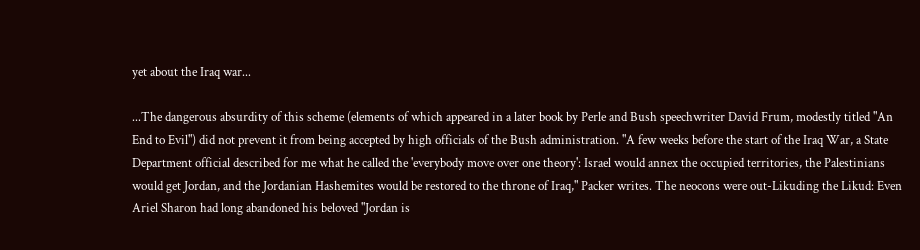yet about the Iraq war...

...The dangerous absurdity of this scheme (elements of which appeared in a later book by Perle and Bush speechwriter David Frum, modestly titled "An End to Evil") did not prevent it from being accepted by high officials of the Bush administration. "A few weeks before the start of the Iraq War, a State Department official described for me what he called the 'everybody move over one theory': Israel would annex the occupied territories, the Palestinians would get Jordan, and the Jordanian Hashemites would be restored to the throne of Iraq," Packer writes. The neocons were out-Likuding the Likud: Even Ariel Sharon had long abandoned his beloved "Jordan is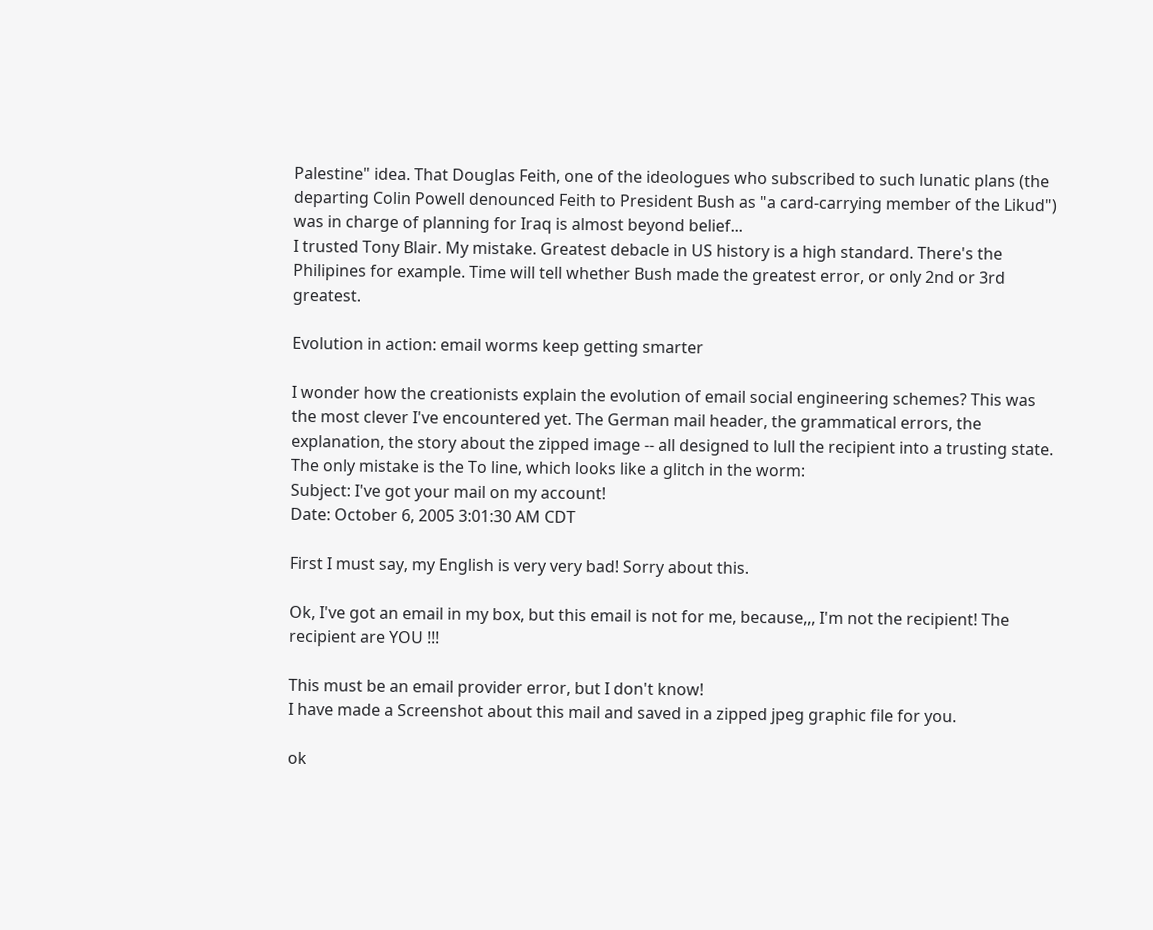Palestine" idea. That Douglas Feith, one of the ideologues who subscribed to such lunatic plans (the departing Colin Powell denounced Feith to President Bush as "a card-carrying member of the Likud") was in charge of planning for Iraq is almost beyond belief...
I trusted Tony Blair. My mistake. Greatest debacle in US history is a high standard. There's the Philipines for example. Time will tell whether Bush made the greatest error, or only 2nd or 3rd greatest.

Evolution in action: email worms keep getting smarter

I wonder how the creationists explain the evolution of email social engineering schemes? This was the most clever I've encountered yet. The German mail header, the grammatical errors, the explanation, the story about the zipped image -- all designed to lull the recipient into a trusting state. The only mistake is the To line, which looks like a glitch in the worm:
Subject: I've got your mail on my account!
Date: October 6, 2005 3:01:30 AM CDT

First I must say, my English is very very bad! Sorry about this.

Ok, I've got an email in my box, but this email is not for me, because,,, I'm not the recipient! The recipient are YOU !!!

This must be an email provider error, but I don't know!
I have made a Screenshot about this mail and saved in a zipped jpeg graphic file for you.

ok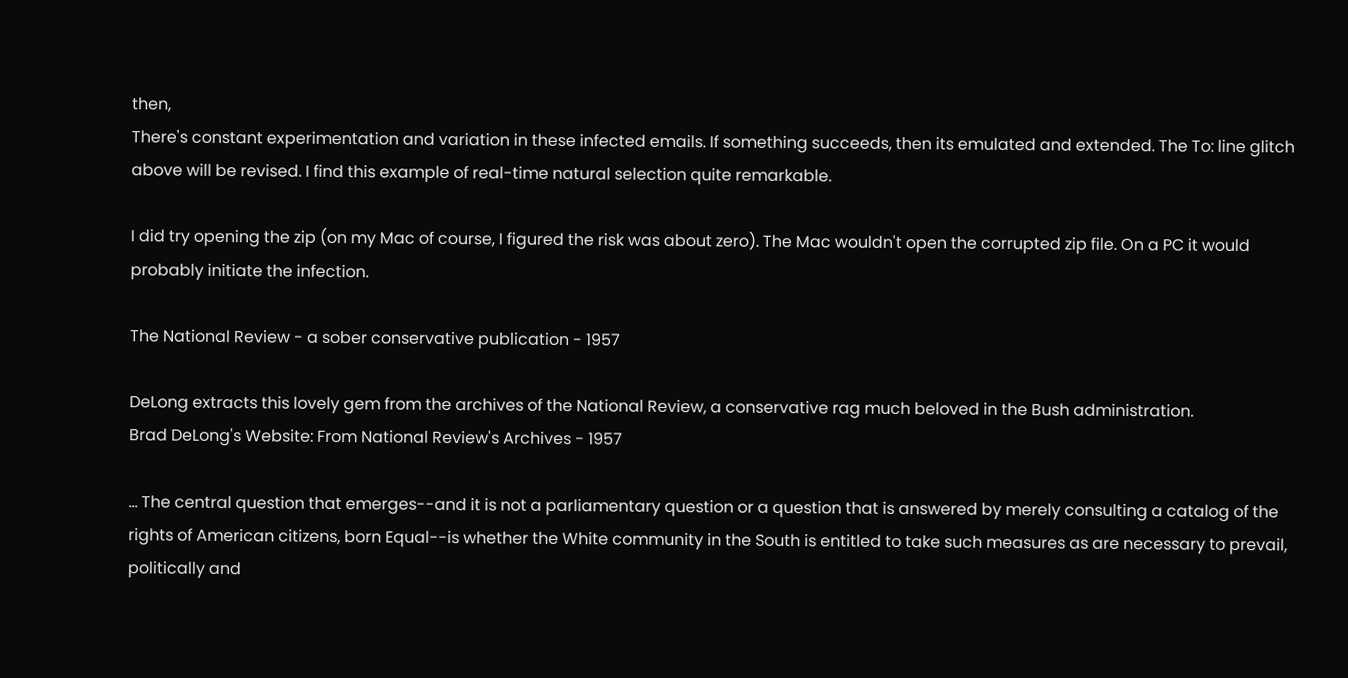then,
There's constant experimentation and variation in these infected emails. If something succeeds, then its emulated and extended. The To: line glitch above will be revised. I find this example of real-time natural selection quite remarkable.

I did try opening the zip (on my Mac of course, I figured the risk was about zero). The Mac wouldn't open the corrupted zip file. On a PC it would probably initiate the infection.

The National Review - a sober conservative publication - 1957

DeLong extracts this lovely gem from the archives of the National Review, a conservative rag much beloved in the Bush administration.
Brad DeLong's Website: From National Review's Archives - 1957

... The central question that emerges--and it is not a parliamentary question or a question that is answered by merely consulting a catalog of the rights of American citizens, born Equal--is whether the White community in the South is entitled to take such measures as are necessary to prevail, politically and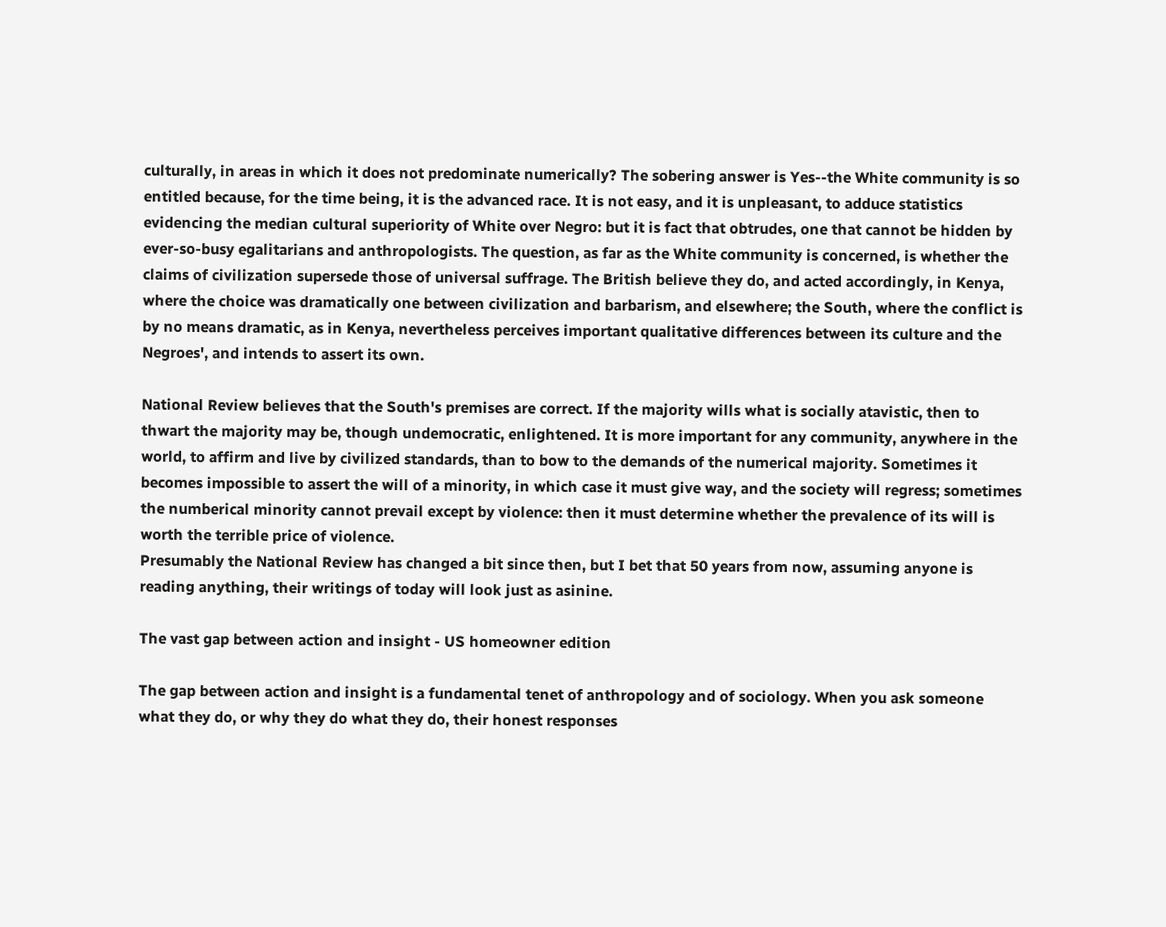culturally, in areas in which it does not predominate numerically? The sobering answer is Yes--the White community is so entitled because, for the time being, it is the advanced race. It is not easy, and it is unpleasant, to adduce statistics evidencing the median cultural superiority of White over Negro: but it is fact that obtrudes, one that cannot be hidden by ever-so-busy egalitarians and anthropologists. The question, as far as the White community is concerned, is whether the claims of civilization supersede those of universal suffrage. The British believe they do, and acted accordingly, in Kenya, where the choice was dramatically one between civilization and barbarism, and elsewhere; the South, where the conflict is by no means dramatic, as in Kenya, nevertheless perceives important qualitative differences between its culture and the Negroes', and intends to assert its own.

National Review believes that the South's premises are correct. If the majority wills what is socially atavistic, then to thwart the majority may be, though undemocratic, enlightened. It is more important for any community, anywhere in the world, to affirm and live by civilized standards, than to bow to the demands of the numerical majority. Sometimes it becomes impossible to assert the will of a minority, in which case it must give way, and the society will regress; sometimes the numberical minority cannot prevail except by violence: then it must determine whether the prevalence of its will is worth the terrible price of violence.
Presumably the National Review has changed a bit since then, but I bet that 50 years from now, assuming anyone is reading anything, their writings of today will look just as asinine.

The vast gap between action and insight - US homeowner edition

The gap between action and insight is a fundamental tenet of anthropology and of sociology. When you ask someone what they do, or why they do what they do, their honest responses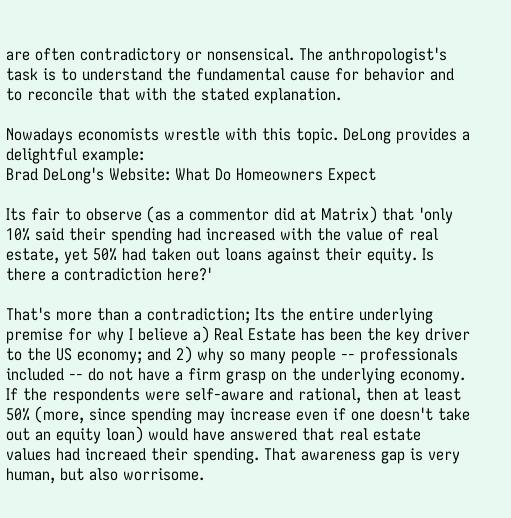are often contradictory or nonsensical. The anthropologist's task is to understand the fundamental cause for behavior and to reconcile that with the stated explanation.

Nowadays economists wrestle with this topic. DeLong provides a delightful example:
Brad DeLong's Website: What Do Homeowners Expect

Its fair to observe (as a commentor did at Matrix) that 'only 10% said their spending had increased with the value of real estate, yet 50% had taken out loans against their equity. Is there a contradiction here?'

That's more than a contradiction; Its the entire underlying premise for why I believe a) Real Estate has been the key driver to the US economy; and 2) why so many people -- professionals included -- do not have a firm grasp on the underlying economy.
If the respondents were self-aware and rational, then at least 50% (more, since spending may increase even if one doesn't take out an equity loan) would have answered that real estate values had increaed their spending. That awareness gap is very human, but also worrisome.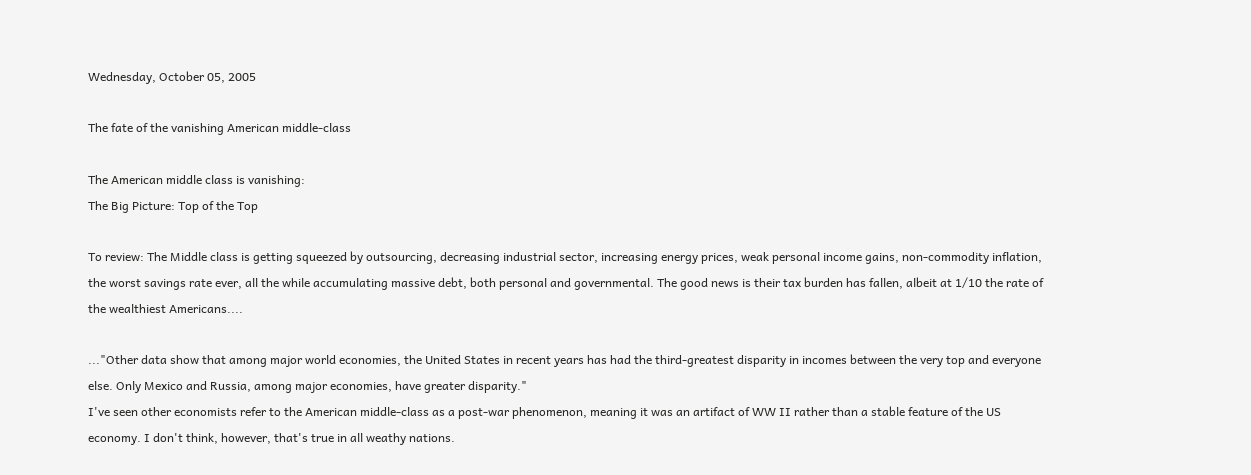Wednesday, October 05, 2005

The fate of the vanishing American middle-class

The American middle class is vanishing:
The Big Picture: Top of the Top

To review: The Middle class is getting squeezed by outsourcing, decreasing industrial sector, increasing energy prices, weak personal income gains, non-commodity inflation, the worst savings rate ever, all the while accumulating massive debt, both personal and governmental. The good news is their tax burden has fallen, albeit at 1/10 the rate of the wealthiest Americans....

..."Other data show that among major world economies, the United States in recent years has had the third-greatest disparity in incomes between the very top and everyone else. Only Mexico and Russia, among major economies, have greater disparity."
I've seen other economists refer to the American middle-class as a post-war phenomenon, meaning it was an artifact of WW II rather than a stable feature of the US economy. I don't think, however, that's true in all weathy nations.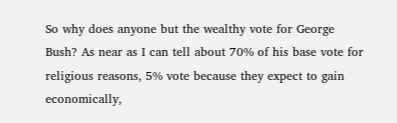So why does anyone but the wealthy vote for George Bush? As near as I can tell about 70% of his base vote for religious reasons, 5% vote because they expect to gain economically,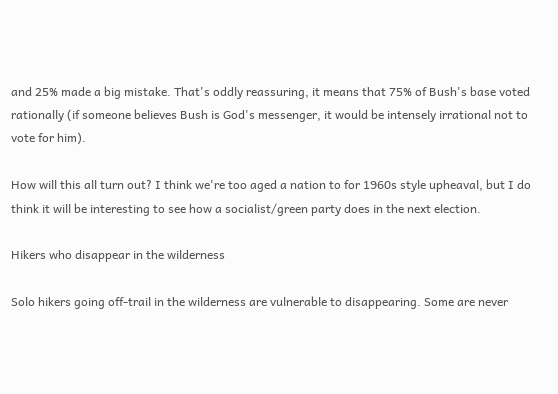and 25% made a big mistake. That's oddly reassuring, it means that 75% of Bush's base voted rationally (if someone believes Bush is God's messenger, it would be intensely irrational not to vote for him).

How will this all turn out? I think we're too aged a nation to for 1960s style upheaval, but I do think it will be interesting to see how a socialist/green party does in the next election.

Hikers who disappear in the wilderness

Solo hikers going off-trail in the wilderness are vulnerable to disappearing. Some are never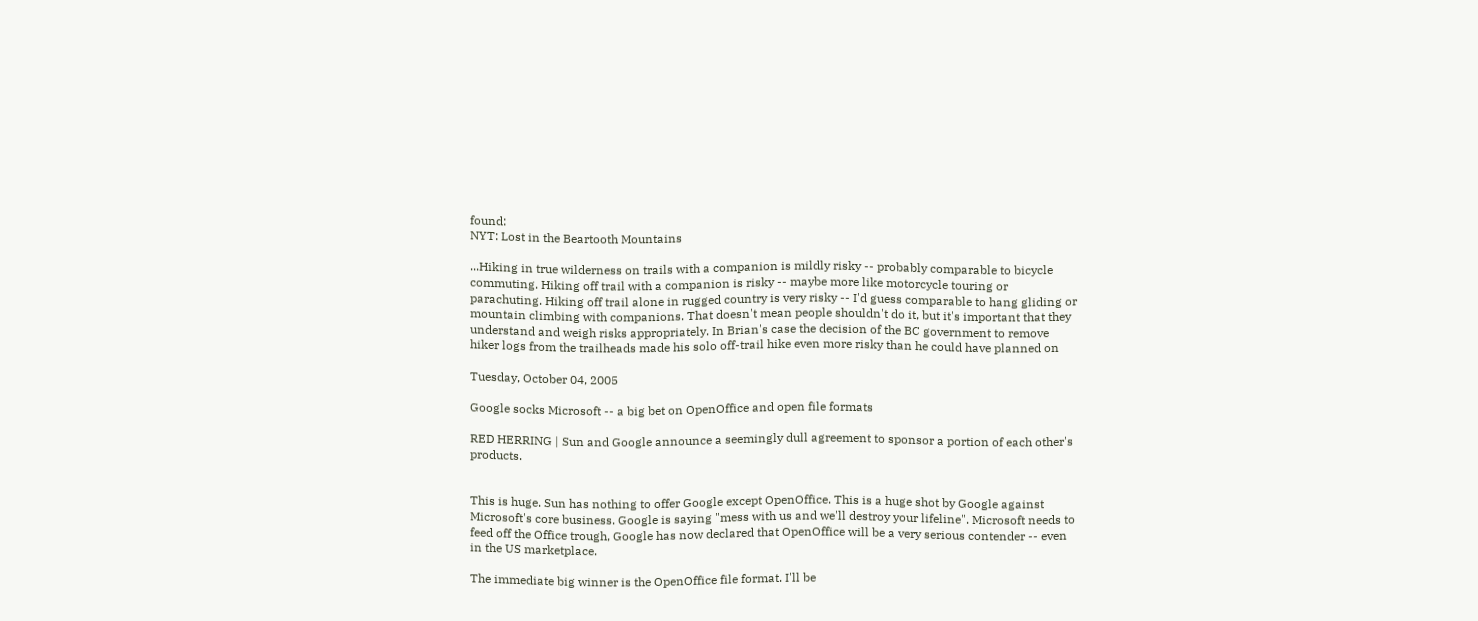found:
NYT: Lost in the Beartooth Mountains

...Hiking in true wilderness on trails with a companion is mildly risky -- probably comparable to bicycle commuting. Hiking off trail with a companion is risky -- maybe more like motorcycle touring or parachuting. Hiking off trail alone in rugged country is very risky -- I'd guess comparable to hang gliding or mountain climbing with companions. That doesn't mean people shouldn't do it, but it's important that they understand and weigh risks appropriately. In Brian's case the decision of the BC government to remove hiker logs from the trailheads made his solo off-trail hike even more risky than he could have planned on

Tuesday, October 04, 2005

Google socks Microsoft -- a big bet on OpenOffice and open file formats

RED HERRING | Sun and Google announce a seemingly dull agreement to sponsor a portion of each other's products.


This is huge. Sun has nothing to offer Google except OpenOffice. This is a huge shot by Google against Microsoft's core business. Google is saying "mess with us and we'll destroy your lifeline". Microsoft needs to feed off the Office trough, Google has now declared that OpenOffice will be a very serious contender -- even in the US marketplace.

The immediate big winner is the OpenOffice file format. I'll be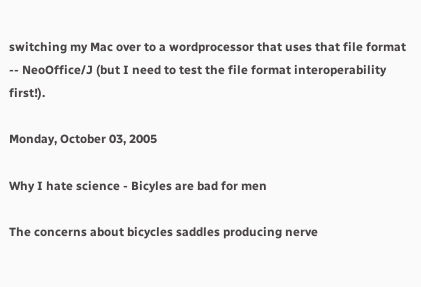switching my Mac over to a wordprocessor that uses that file format -- NeoOffice/J (but I need to test the file format interoperability first!).

Monday, October 03, 2005

Why I hate science - Bicyles are bad for men

The concerns about bicycles saddles producing nerve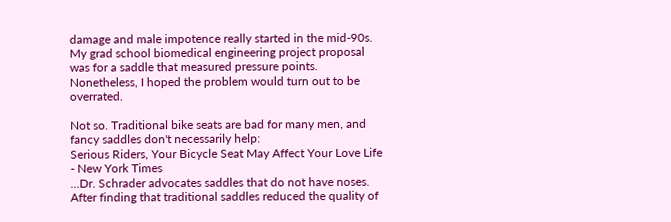damage and male impotence really started in the mid-90s. My grad school biomedical engineering project proposal was for a saddle that measured pressure points. Nonetheless, I hoped the problem would turn out to be overrated.

Not so. Traditional bike seats are bad for many men, and fancy saddles don't necessarily help:
Serious Riders, Your Bicycle Seat May Affect Your Love Life - New York Times
...Dr. Schrader advocates saddles that do not have noses. After finding that traditional saddles reduced the quality of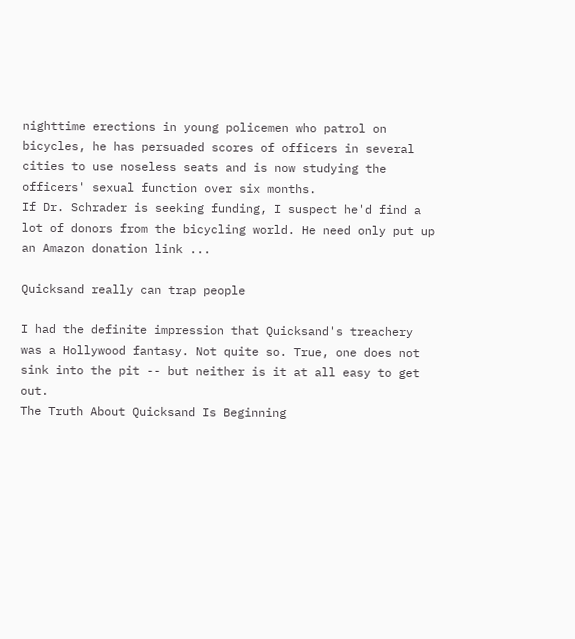nighttime erections in young policemen who patrol on bicycles, he has persuaded scores of officers in several cities to use noseless seats and is now studying the officers' sexual function over six months.
If Dr. Schrader is seeking funding, I suspect he'd find a lot of donors from the bicycling world. He need only put up an Amazon donation link ...

Quicksand really can trap people

I had the definite impression that Quicksand's treachery was a Hollywood fantasy. Not quite so. True, one does not sink into the pit -- but neither is it at all easy to get out.
The Truth About Quicksand Is Beginning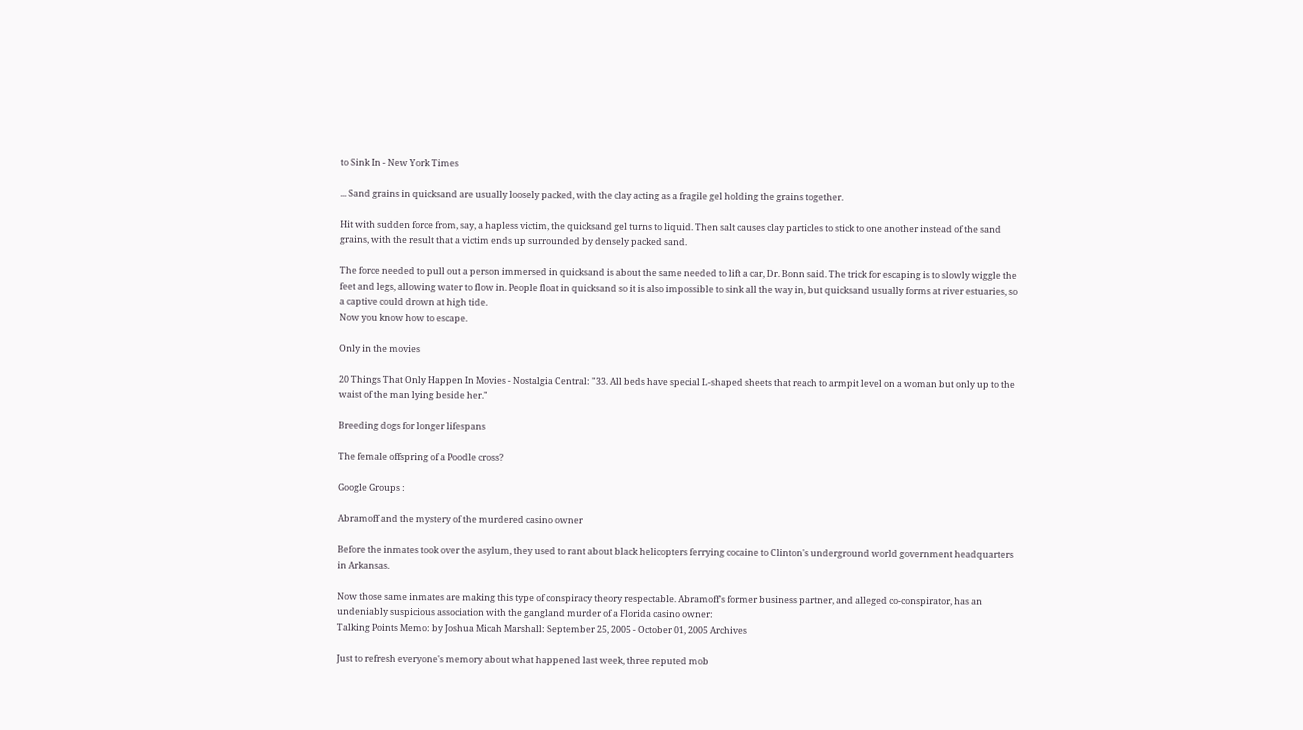to Sink In - New York Times

... Sand grains in quicksand are usually loosely packed, with the clay acting as a fragile gel holding the grains together.

Hit with sudden force from, say, a hapless victim, the quicksand gel turns to liquid. Then salt causes clay particles to stick to one another instead of the sand grains, with the result that a victim ends up surrounded by densely packed sand.

The force needed to pull out a person immersed in quicksand is about the same needed to lift a car, Dr. Bonn said. The trick for escaping is to slowly wiggle the feet and legs, allowing water to flow in. People float in quicksand so it is also impossible to sink all the way in, but quicksand usually forms at river estuaries, so a captive could drown at high tide.
Now you know how to escape.

Only in the movies

20 Things That Only Happen In Movies - Nostalgia Central: "33. All beds have special L-shaped sheets that reach to armpit level on a woman but only up to the waist of the man lying beside her."

Breeding dogs for longer lifespans

The female offspring of a Poodle cross?

Google Groups :

Abramoff and the mystery of the murdered casino owner

Before the inmates took over the asylum, they used to rant about black helicopters ferrying cocaine to Clinton's underground world government headquarters in Arkansas.

Now those same inmates are making this type of conspiracy theory respectable. Abramoff's former business partner, and alleged co-conspirator, has an undeniably suspicious association with the gangland murder of a Florida casino owner:
Talking Points Memo: by Joshua Micah Marshall: September 25, 2005 - October 01, 2005 Archives

Just to refresh everyone's memory about what happened last week, three reputed mob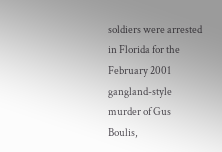soldiers were arrested in Florida for the February 2001 gangland-style murder of Gus Boulis,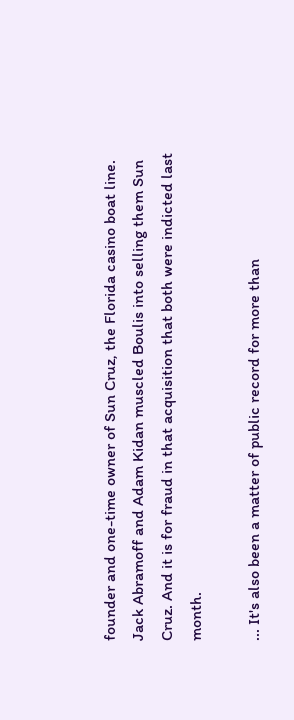founder and one-time owner of Sun Cruz, the Florida casino boat line. Jack Abramoff and Adam Kidan muscled Boulis into selling them Sun Cruz. And it is for fraud in that acquisition that both were indicted last month.

... It's also been a matter of public record for more than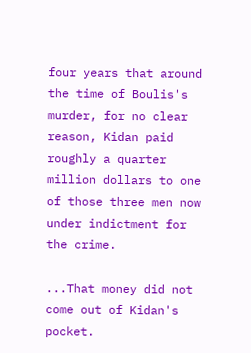four years that around the time of Boulis's murder, for no clear reason, Kidan paid roughly a quarter million dollars to one of those three men now under indictment for the crime.

...That money did not come out of Kidan's pocket.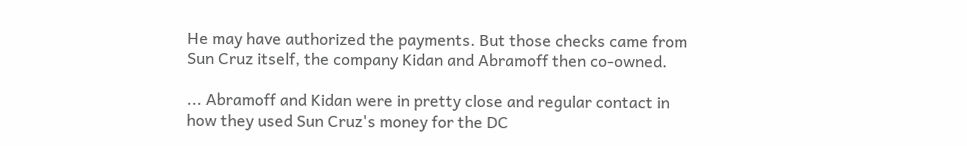He may have authorized the payments. But those checks came from Sun Cruz itself, the company Kidan and Abramoff then co-owned.

... Abramoff and Kidan were in pretty close and regular contact in how they used Sun Cruz's money for the DC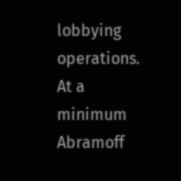lobbying operations. At a minimum Abramoff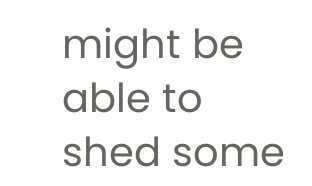might be able to shed some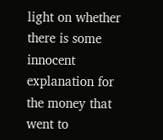light on whether there is some innocent explanation for the money that went to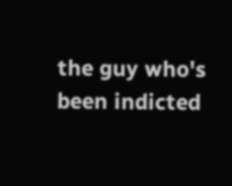the guy who's been indicted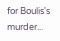for Boulis's murder...